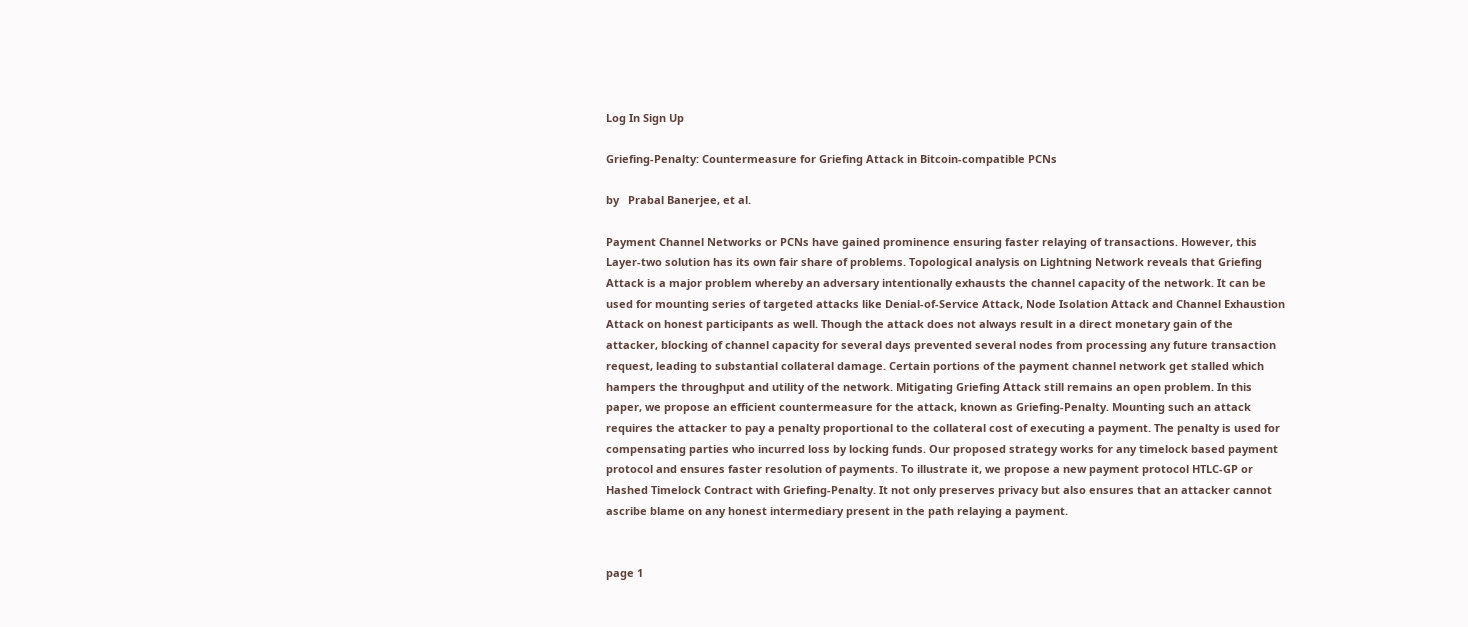Log In Sign Up

Griefing-Penalty: Countermeasure for Griefing Attack in Bitcoin-compatible PCNs

by   Prabal Banerjee, et al.

Payment Channel Networks or PCNs have gained prominence ensuring faster relaying of transactions. However, this Layer-two solution has its own fair share of problems. Topological analysis on Lightning Network reveals that Griefing Attack is a major problem whereby an adversary intentionally exhausts the channel capacity of the network. It can be used for mounting series of targeted attacks like Denial-of-Service Attack, Node Isolation Attack and Channel Exhaustion Attack on honest participants as well. Though the attack does not always result in a direct monetary gain of the attacker, blocking of channel capacity for several days prevented several nodes from processing any future transaction request, leading to substantial collateral damage. Certain portions of the payment channel network get stalled which hampers the throughput and utility of the network. Mitigating Griefing Attack still remains an open problem. In this paper, we propose an efficient countermeasure for the attack, known as Griefing-Penalty. Mounting such an attack requires the attacker to pay a penalty proportional to the collateral cost of executing a payment. The penalty is used for compensating parties who incurred loss by locking funds. Our proposed strategy works for any timelock based payment protocol and ensures faster resolution of payments. To illustrate it, we propose a new payment protocol HTLC-GP or Hashed Timelock Contract with Griefing-Penalty. It not only preserves privacy but also ensures that an attacker cannot ascribe blame on any honest intermediary present in the path relaying a payment.


page 1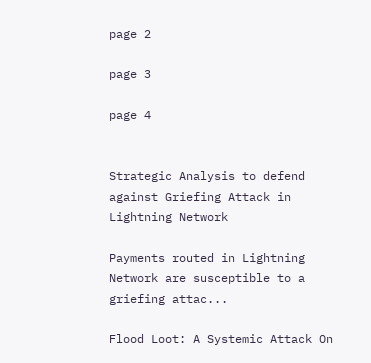page 2

page 3

page 4


Strategic Analysis to defend against Griefing Attack in Lightning Network

Payments routed in Lightning Network are susceptible to a griefing attac...

Flood Loot: A Systemic Attack On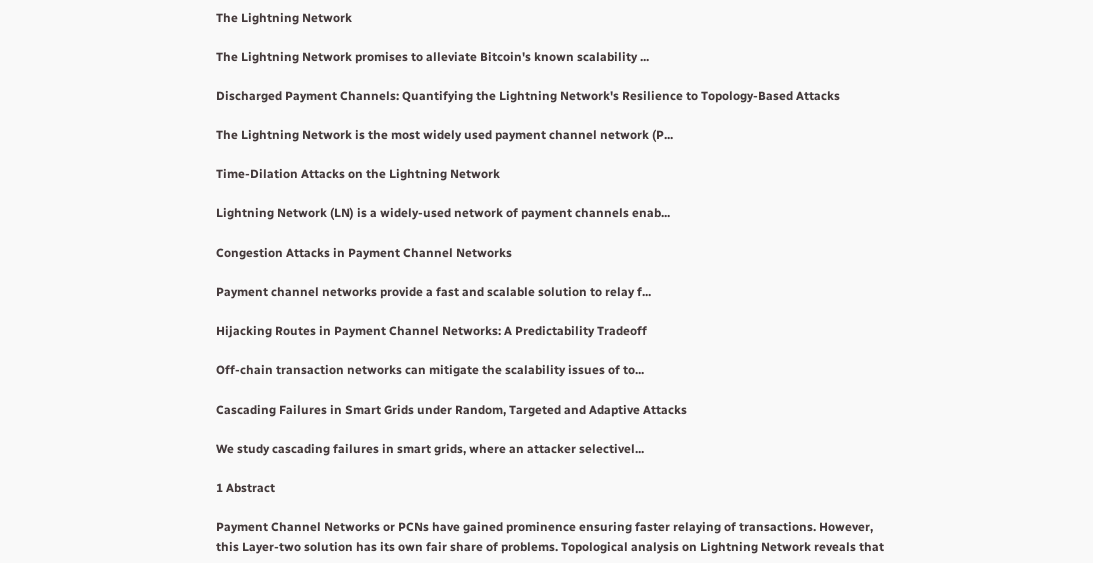The Lightning Network

The Lightning Network promises to alleviate Bitcoin's known scalability ...

Discharged Payment Channels: Quantifying the Lightning Network's Resilience to Topology-Based Attacks

The Lightning Network is the most widely used payment channel network (P...

Time-Dilation Attacks on the Lightning Network

Lightning Network (LN) is a widely-used network of payment channels enab...

Congestion Attacks in Payment Channel Networks

Payment channel networks provide a fast and scalable solution to relay f...

Hijacking Routes in Payment Channel Networks: A Predictability Tradeoff

Off-chain transaction networks can mitigate the scalability issues of to...

Cascading Failures in Smart Grids under Random, Targeted and Adaptive Attacks

We study cascading failures in smart grids, where an attacker selectivel...

1 Abstract

Payment Channel Networks or PCNs have gained prominence ensuring faster relaying of transactions. However, this Layer-two solution has its own fair share of problems. Topological analysis on Lightning Network reveals that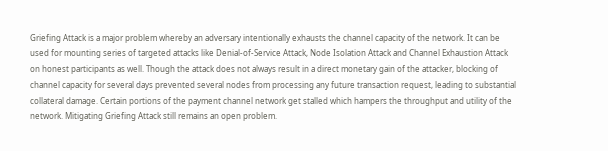Griefing Attack is a major problem whereby an adversary intentionally exhausts the channel capacity of the network. It can be used for mounting series of targeted attacks like Denial-of-Service Attack, Node Isolation Attack and Channel Exhaustion Attack on honest participants as well. Though the attack does not always result in a direct monetary gain of the attacker, blocking of channel capacity for several days prevented several nodes from processing any future transaction request, leading to substantial collateral damage. Certain portions of the payment channel network get stalled which hampers the throughput and utility of the network. Mitigating Griefing Attack still remains an open problem.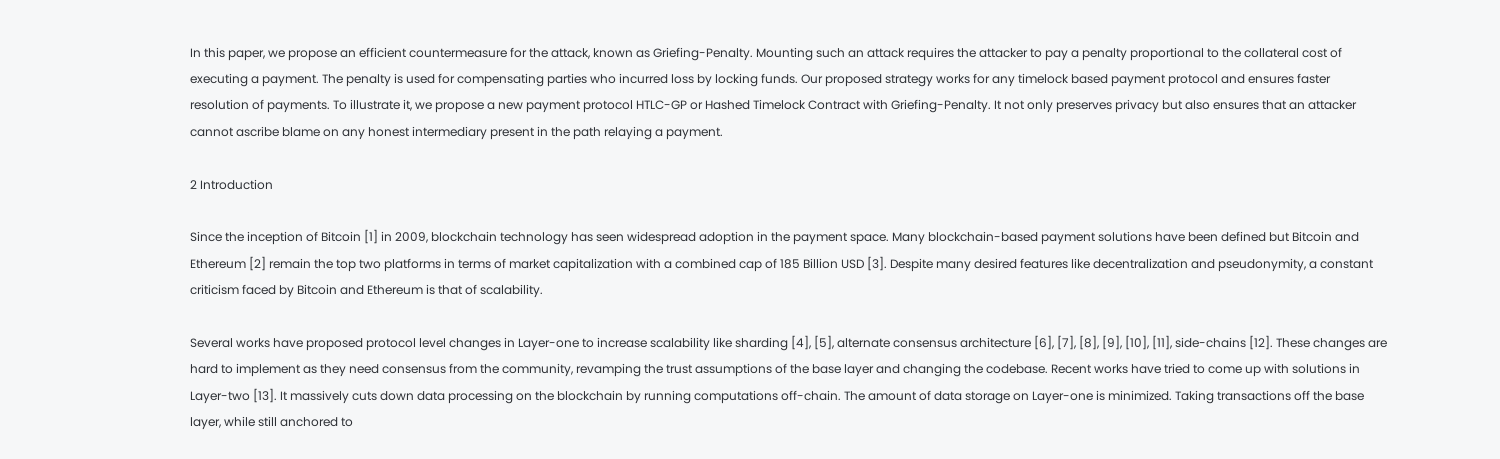In this paper, we propose an efficient countermeasure for the attack, known as Griefing-Penalty. Mounting such an attack requires the attacker to pay a penalty proportional to the collateral cost of executing a payment. The penalty is used for compensating parties who incurred loss by locking funds. Our proposed strategy works for any timelock based payment protocol and ensures faster resolution of payments. To illustrate it, we propose a new payment protocol HTLC-GP or Hashed Timelock Contract with Griefing-Penalty. It not only preserves privacy but also ensures that an attacker cannot ascribe blame on any honest intermediary present in the path relaying a payment.

2 Introduction

Since the inception of Bitcoin [1] in 2009, blockchain technology has seen widespread adoption in the payment space. Many blockchain-based payment solutions have been defined but Bitcoin and Ethereum [2] remain the top two platforms in terms of market capitalization with a combined cap of 185 Billion USD [3]. Despite many desired features like decentralization and pseudonymity, a constant criticism faced by Bitcoin and Ethereum is that of scalability.

Several works have proposed protocol level changes in Layer-one to increase scalability like sharding [4], [5], alternate consensus architecture [6], [7], [8], [9], [10], [11], side-chains [12]. These changes are hard to implement as they need consensus from the community, revamping the trust assumptions of the base layer and changing the codebase. Recent works have tried to come up with solutions in Layer-two [13]. It massively cuts down data processing on the blockchain by running computations off-chain. The amount of data storage on Layer-one is minimized. Taking transactions off the base layer, while still anchored to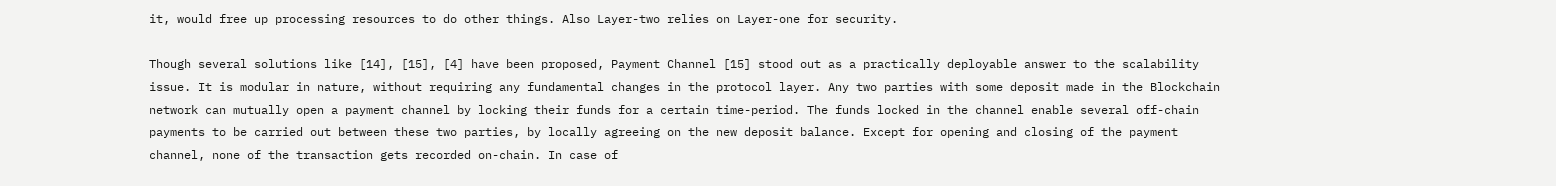it, would free up processing resources to do other things. Also Layer-two relies on Layer-one for security.

Though several solutions like [14], [15], [4] have been proposed, Payment Channel [15] stood out as a practically deployable answer to the scalability issue. It is modular in nature, without requiring any fundamental changes in the protocol layer. Any two parties with some deposit made in the Blockchain network can mutually open a payment channel by locking their funds for a certain time-period. The funds locked in the channel enable several off-chain payments to be carried out between these two parties, by locally agreeing on the new deposit balance. Except for opening and closing of the payment channel, none of the transaction gets recorded on-chain. In case of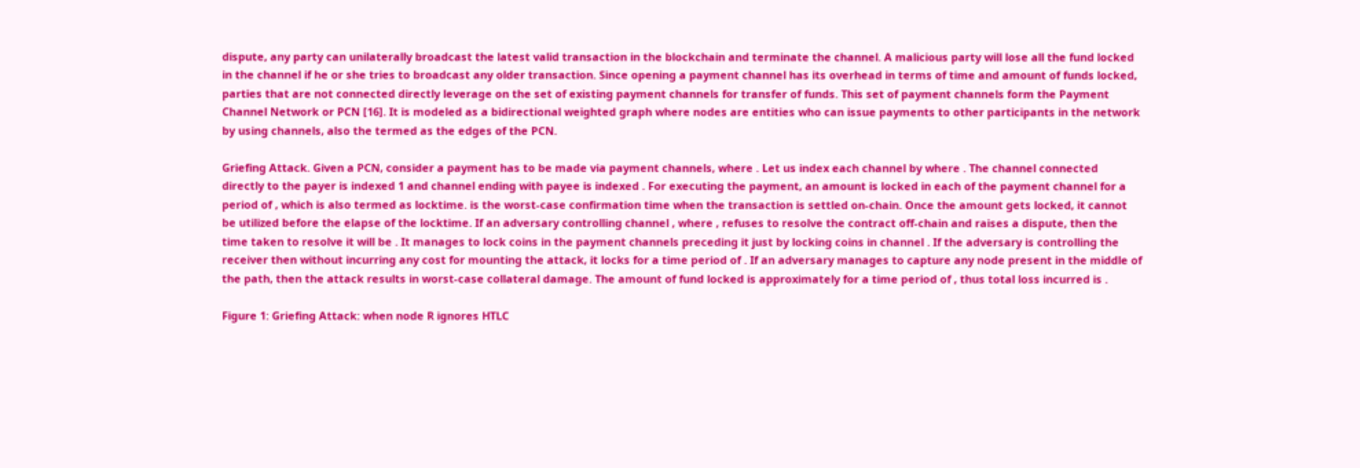dispute, any party can unilaterally broadcast the latest valid transaction in the blockchain and terminate the channel. A malicious party will lose all the fund locked in the channel if he or she tries to broadcast any older transaction. Since opening a payment channel has its overhead in terms of time and amount of funds locked, parties that are not connected directly leverage on the set of existing payment channels for transfer of funds. This set of payment channels form the Payment Channel Network or PCN [16]. It is modeled as a bidirectional weighted graph where nodes are entities who can issue payments to other participants in the network by using channels, also the termed as the edges of the PCN.

Griefing Attack. Given a PCN, consider a payment has to be made via payment channels, where . Let us index each channel by where . The channel connected directly to the payer is indexed 1 and channel ending with payee is indexed . For executing the payment, an amount is locked in each of the payment channel for a period of , which is also termed as locktime. is the worst-case confirmation time when the transaction is settled on-chain. Once the amount gets locked, it cannot be utilized before the elapse of the locktime. If an adversary controlling channel , where , refuses to resolve the contract off-chain and raises a dispute, then the time taken to resolve it will be . It manages to lock coins in the payment channels preceding it just by locking coins in channel . If the adversary is controlling the receiver then without incurring any cost for mounting the attack, it locks for a time period of . If an adversary manages to capture any node present in the middle of the path, then the attack results in worst-case collateral damage. The amount of fund locked is approximately for a time period of , thus total loss incurred is .

Figure 1: Griefing Attack: when node R ignores HTLC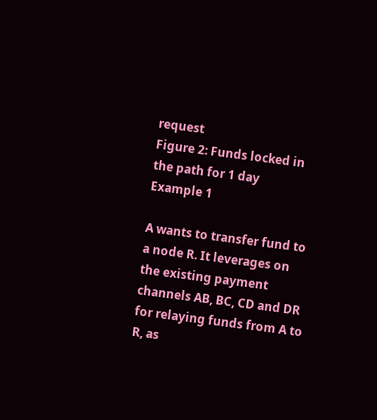request
Figure 2: Funds locked in the path for 1 day
Example 1

A wants to transfer fund to a node R. It leverages on the existing payment channels AB, BC, CD and DR for relaying funds from A to R, as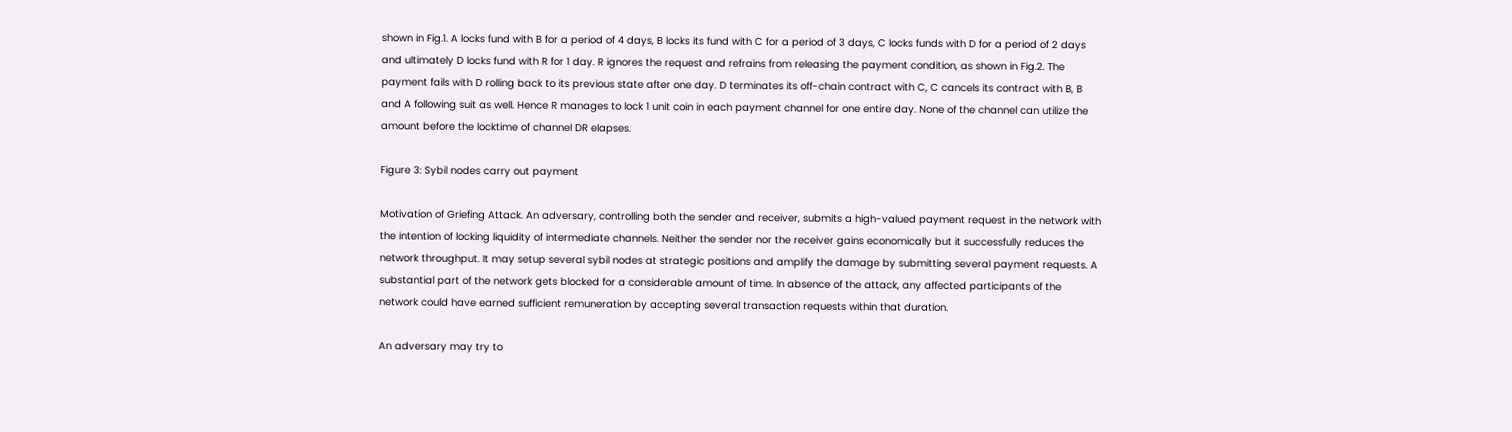shown in Fig.1. A locks fund with B for a period of 4 days, B locks its fund with C for a period of 3 days, C locks funds with D for a period of 2 days and ultimately D locks fund with R for 1 day. R ignores the request and refrains from releasing the payment condition, as shown in Fig.2. The payment fails with D rolling back to its previous state after one day. D terminates its off-chain contract with C, C cancels its contract with B, B and A following suit as well. Hence R manages to lock 1 unit coin in each payment channel for one entire day. None of the channel can utilize the amount before the locktime of channel DR elapses.

Figure 3: Sybil nodes carry out payment

Motivation of Griefing Attack. An adversary, controlling both the sender and receiver, submits a high-valued payment request in the network with the intention of locking liquidity of intermediate channels. Neither the sender nor the receiver gains economically but it successfully reduces the network throughput. It may setup several sybil nodes at strategic positions and amplify the damage by submitting several payment requests. A substantial part of the network gets blocked for a considerable amount of time. In absence of the attack, any affected participants of the network could have earned sufficient remuneration by accepting several transaction requests within that duration.

An adversary may try to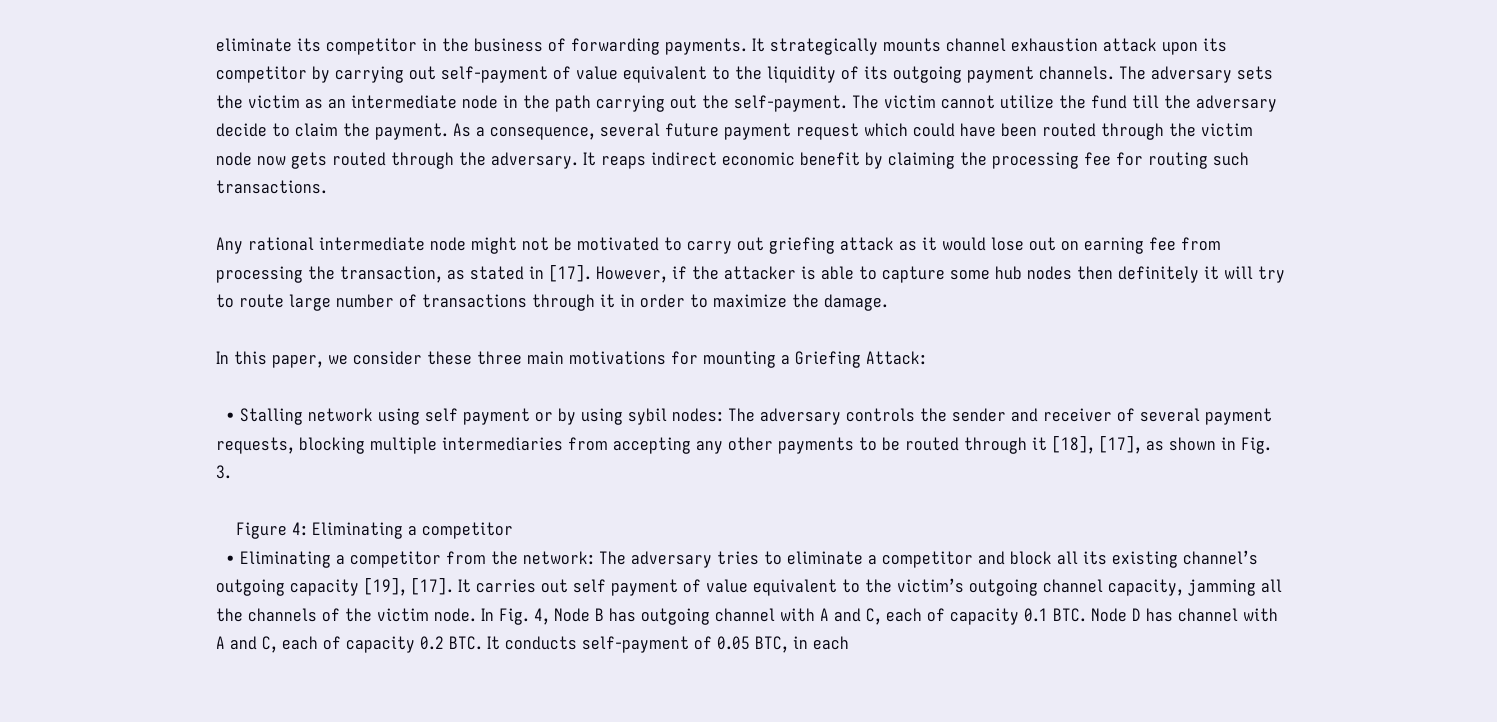eliminate its competitor in the business of forwarding payments. It strategically mounts channel exhaustion attack upon its competitor by carrying out self-payment of value equivalent to the liquidity of its outgoing payment channels. The adversary sets the victim as an intermediate node in the path carrying out the self-payment. The victim cannot utilize the fund till the adversary decide to claim the payment. As a consequence, several future payment request which could have been routed through the victim node now gets routed through the adversary. It reaps indirect economic benefit by claiming the processing fee for routing such transactions.

Any rational intermediate node might not be motivated to carry out griefing attack as it would lose out on earning fee from processing the transaction, as stated in [17]. However, if the attacker is able to capture some hub nodes then definitely it will try to route large number of transactions through it in order to maximize the damage.

In this paper, we consider these three main motivations for mounting a Griefing Attack:

  • Stalling network using self payment or by using sybil nodes: The adversary controls the sender and receiver of several payment requests, blocking multiple intermediaries from accepting any other payments to be routed through it [18], [17], as shown in Fig. 3.

    Figure 4: Eliminating a competitor
  • Eliminating a competitor from the network: The adversary tries to eliminate a competitor and block all its existing channel’s outgoing capacity [19], [17]. It carries out self payment of value equivalent to the victim’s outgoing channel capacity, jamming all the channels of the victim node. In Fig. 4, Node B has outgoing channel with A and C, each of capacity 0.1 BTC. Node D has channel with A and C, each of capacity 0.2 BTC. It conducts self-payment of 0.05 BTC, in each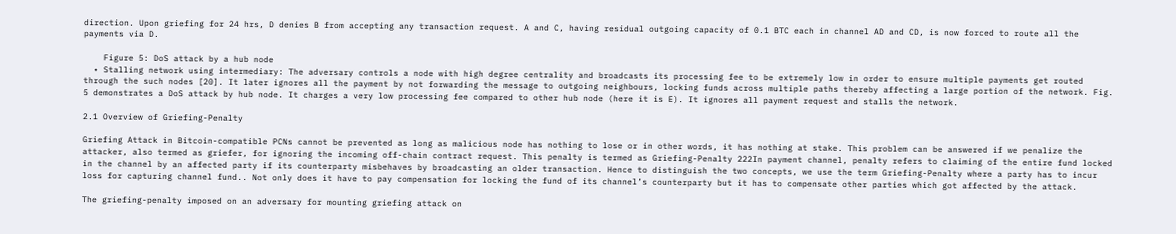direction. Upon griefing for 24 hrs, D denies B from accepting any transaction request. A and C, having residual outgoing capacity of 0.1 BTC each in channel AD and CD, is now forced to route all the payments via D.

    Figure 5: DoS attack by a hub node
  • Stalling network using intermediary: The adversary controls a node with high degree centrality and broadcasts its processing fee to be extremely low in order to ensure multiple payments get routed through the such nodes [20]. It later ignores all the payment by not forwarding the message to outgoing neighbours, locking funds across multiple paths thereby affecting a large portion of the network. Fig. 5 demonstrates a DoS attack by hub node. It charges a very low processing fee compared to other hub node (here it is E). It ignores all payment request and stalls the network.

2.1 Overview of Griefing-Penalty

Griefing Attack in Bitcoin-compatible PCNs cannot be prevented as long as malicious node has nothing to lose or in other words, it has nothing at stake. This problem can be answered if we penalize the attacker, also termed as griefer, for ignoring the incoming off-chain contract request. This penalty is termed as Griefing-Penalty 222In payment channel, penalty refers to claiming of the entire fund locked in the channel by an affected party if its counterparty misbehaves by broadcasting an older transaction. Hence to distinguish the two concepts, we use the term Griefing-Penalty where a party has to incur loss for capturing channel fund.. Not only does it have to pay compensation for locking the fund of its channel’s counterparty but it has to compensate other parties which got affected by the attack.

The griefing-penalty imposed on an adversary for mounting griefing attack on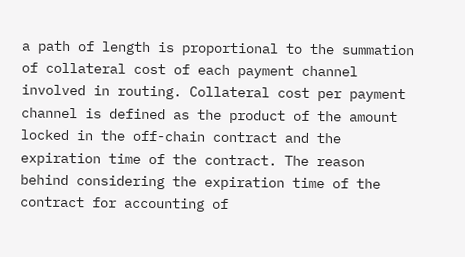a path of length is proportional to the summation of collateral cost of each payment channel involved in routing. Collateral cost per payment channel is defined as the product of the amount locked in the off-chain contract and the expiration time of the contract. The reason behind considering the expiration time of the contract for accounting of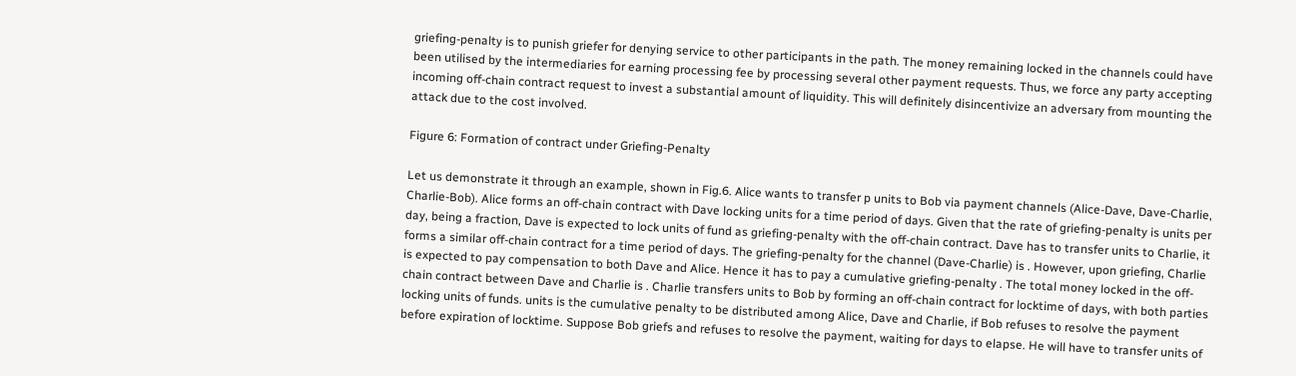griefing-penalty is to punish griefer for denying service to other participants in the path. The money remaining locked in the channels could have been utilised by the intermediaries for earning processing fee by processing several other payment requests. Thus, we force any party accepting incoming off-chain contract request to invest a substantial amount of liquidity. This will definitely disincentivize an adversary from mounting the attack due to the cost involved.

Figure 6: Formation of contract under Griefing-Penalty

Let us demonstrate it through an example, shown in Fig.6. Alice wants to transfer p units to Bob via payment channels (Alice-Dave, Dave-Charlie, Charlie-Bob). Alice forms an off-chain contract with Dave locking units for a time period of days. Given that the rate of griefing-penalty is units per day, being a fraction, Dave is expected to lock units of fund as griefing-penalty with the off-chain contract. Dave has to transfer units to Charlie, it forms a similar off-chain contract for a time period of days. The griefing-penalty for the channel (Dave-Charlie) is . However, upon griefing, Charlie is expected to pay compensation to both Dave and Alice. Hence it has to pay a cumulative griefing-penalty . The total money locked in the off-chain contract between Dave and Charlie is . Charlie transfers units to Bob by forming an off-chain contract for locktime of days, with both parties locking units of funds. units is the cumulative penalty to be distributed among Alice, Dave and Charlie, if Bob refuses to resolve the payment before expiration of locktime. Suppose Bob griefs and refuses to resolve the payment, waiting for days to elapse. He will have to transfer units of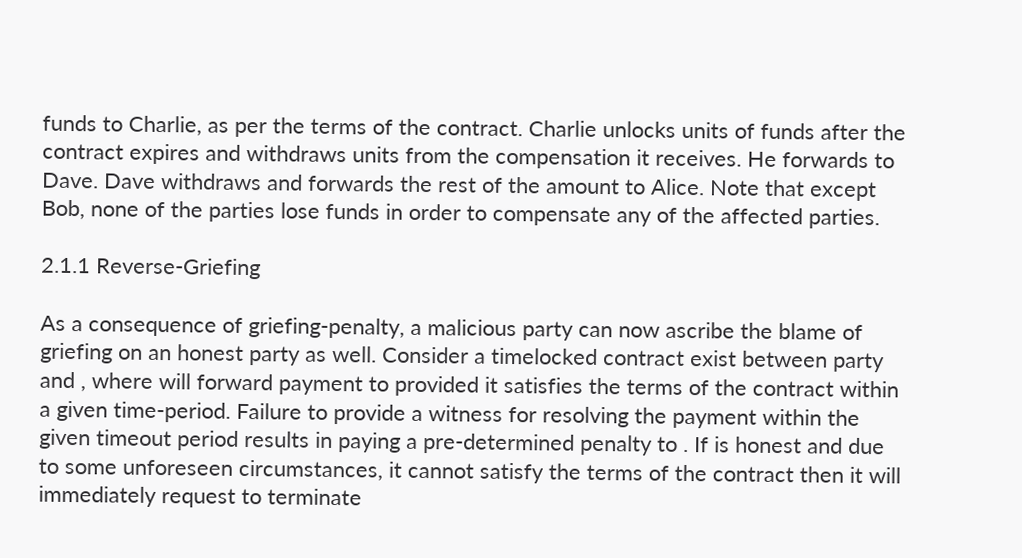funds to Charlie, as per the terms of the contract. Charlie unlocks units of funds after the contract expires and withdraws units from the compensation it receives. He forwards to Dave. Dave withdraws and forwards the rest of the amount to Alice. Note that except Bob, none of the parties lose funds in order to compensate any of the affected parties.

2.1.1 Reverse-Griefing

As a consequence of griefing-penalty, a malicious party can now ascribe the blame of griefing on an honest party as well. Consider a timelocked contract exist between party and , where will forward payment to provided it satisfies the terms of the contract within a given time-period. Failure to provide a witness for resolving the payment within the given timeout period results in paying a pre-determined penalty to . If is honest and due to some unforeseen circumstances, it cannot satisfy the terms of the contract then it will immediately request to terminate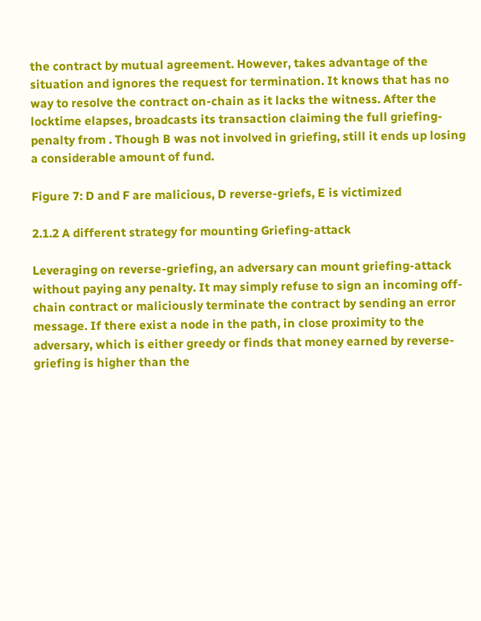the contract by mutual agreement. However, takes advantage of the situation and ignores the request for termination. It knows that has no way to resolve the contract on-chain as it lacks the witness. After the locktime elapses, broadcasts its transaction claiming the full griefing-penalty from . Though B was not involved in griefing, still it ends up losing a considerable amount of fund.

Figure 7: D and F are malicious, D reverse-griefs, E is victimized

2.1.2 A different strategy for mounting Griefing-attack

Leveraging on reverse-griefing, an adversary can mount griefing-attack without paying any penalty. It may simply refuse to sign an incoming off-chain contract or maliciously terminate the contract by sending an error message. If there exist a node in the path, in close proximity to the adversary, which is either greedy or finds that money earned by reverse-griefing is higher than the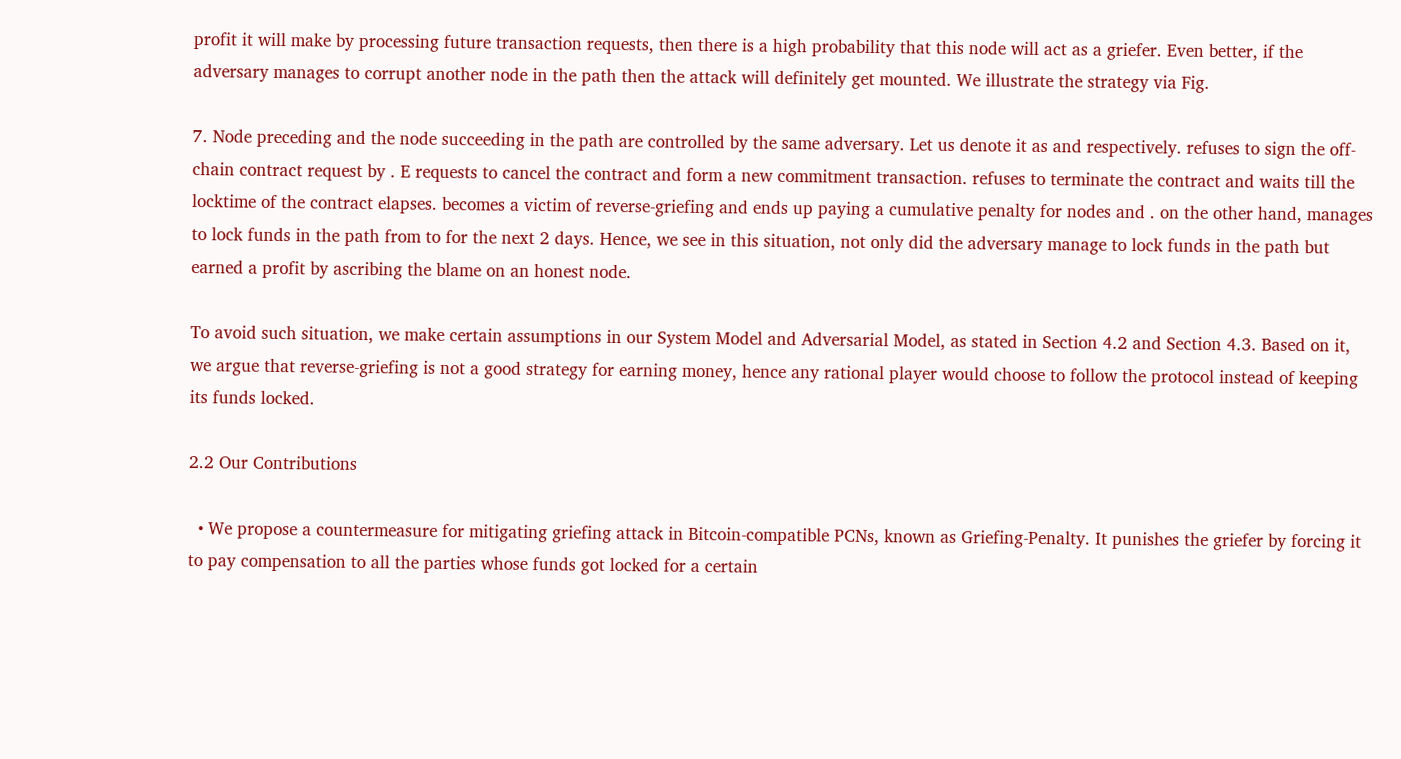profit it will make by processing future transaction requests, then there is a high probability that this node will act as a griefer. Even better, if the adversary manages to corrupt another node in the path then the attack will definitely get mounted. We illustrate the strategy via Fig.

7. Node preceding and the node succeeding in the path are controlled by the same adversary. Let us denote it as and respectively. refuses to sign the off-chain contract request by . E requests to cancel the contract and form a new commitment transaction. refuses to terminate the contract and waits till the locktime of the contract elapses. becomes a victim of reverse-griefing and ends up paying a cumulative penalty for nodes and . on the other hand, manages to lock funds in the path from to for the next 2 days. Hence, we see in this situation, not only did the adversary manage to lock funds in the path but earned a profit by ascribing the blame on an honest node.

To avoid such situation, we make certain assumptions in our System Model and Adversarial Model, as stated in Section 4.2 and Section 4.3. Based on it, we argue that reverse-griefing is not a good strategy for earning money, hence any rational player would choose to follow the protocol instead of keeping its funds locked.

2.2 Our Contributions

  • We propose a countermeasure for mitigating griefing attack in Bitcoin-compatible PCNs, known as Griefing-Penalty. It punishes the griefer by forcing it to pay compensation to all the parties whose funds got locked for a certain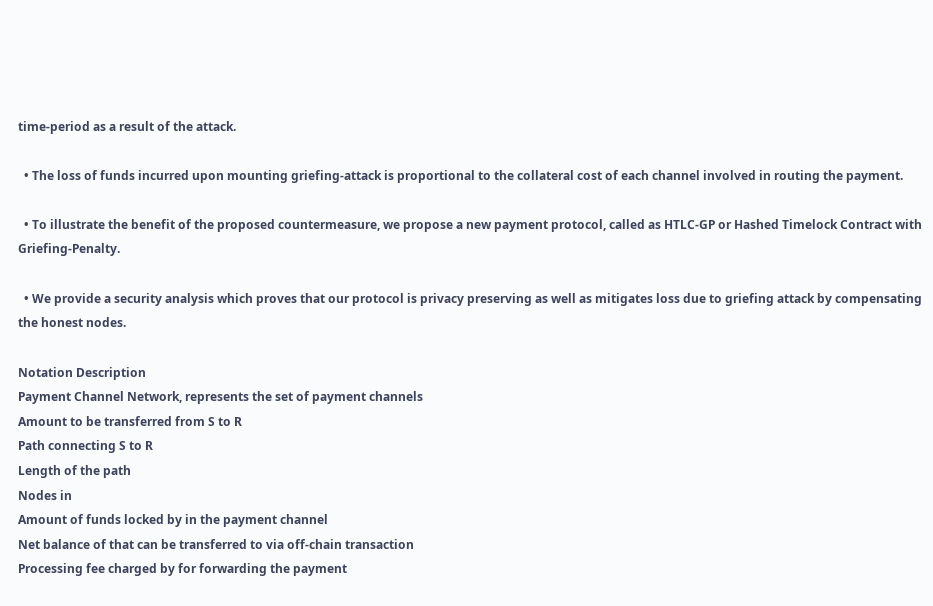time-period as a result of the attack.

  • The loss of funds incurred upon mounting griefing-attack is proportional to the collateral cost of each channel involved in routing the payment.

  • To illustrate the benefit of the proposed countermeasure, we propose a new payment protocol, called as HTLC-GP or Hashed Timelock Contract with Griefing-Penalty.

  • We provide a security analysis which proves that our protocol is privacy preserving as well as mitigates loss due to griefing attack by compensating the honest nodes.

Notation Description
Payment Channel Network, represents the set of payment channels
Amount to be transferred from S to R
Path connecting S to R
Length of the path
Nodes in
Amount of funds locked by in the payment channel
Net balance of that can be transferred to via off-chain transaction
Processing fee charged by for forwarding the payment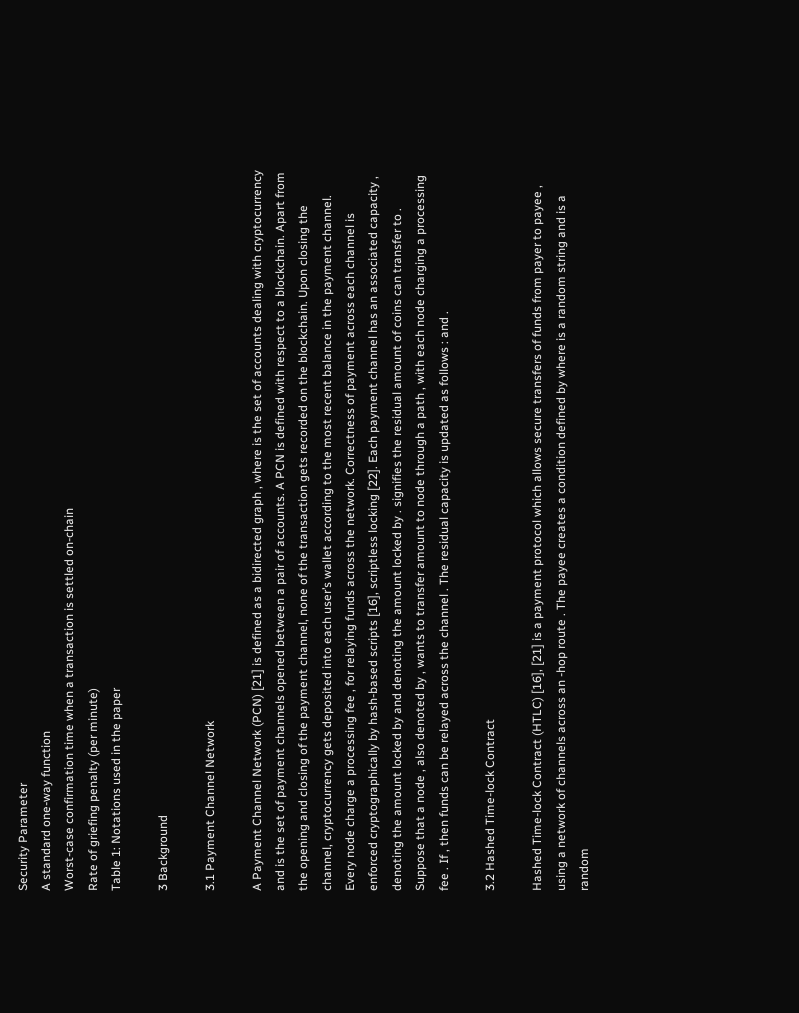Security Parameter
A standard one-way function
Worst-case confirmation time when a transaction is settled on-chain
Rate of griefing penalty (per minute)
Table 1: Notations used in the paper

3 Background

3.1 Payment Channel Network

A Payment Channel Network (PCN) [21] is defined as a bidirected graph , where is the set of accounts dealing with cryptocurrency and is the set of payment channels opened between a pair of accounts. A PCN is defined with respect to a blockchain. Apart from the opening and closing of the payment channel, none of the transaction gets recorded on the blockchain. Upon closing the channel, cryptocurrency gets deposited into each user’s wallet according to the most recent balance in the payment channel. Every node charge a processing fee , for relaying funds across the network. Correctness of payment across each channel is enforced cryptographically by hash-based scripts [16], scriptless locking [22]. Each payment channel has an associated capacity , denoting the amount locked by and denoting the amount locked by . signifies the residual amount of coins can transfer to . Suppose that a node , also denoted by , wants to transfer amount to node through a path , with each node charging a processing fee . If , then funds can be relayed across the channel . The residual capacity is updated as follows : and .

3.2 Hashed Time-lock Contract

Hashed Time-lock Contract (HTLC) [16], [21] is a payment protocol which allows secure transfers of funds from payer to payee , using a network of channels across an -hop route . The payee creates a condition defined by where is a random string and is a random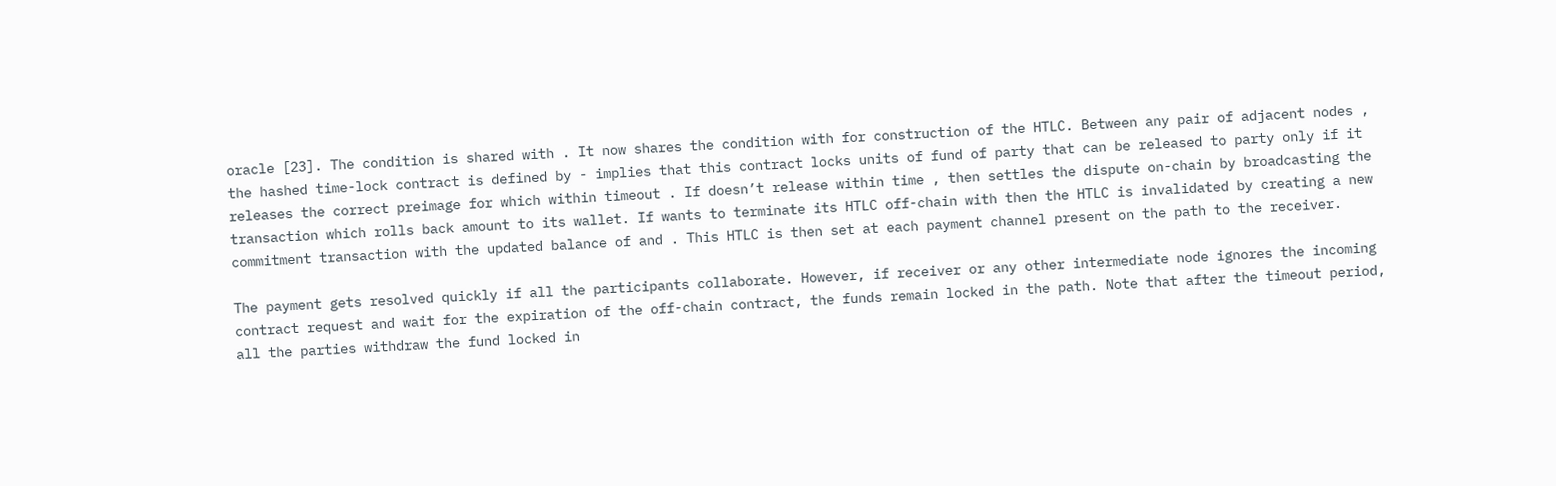oracle [23]. The condition is shared with . It now shares the condition with for construction of the HTLC. Between any pair of adjacent nodes , the hashed time-lock contract is defined by - implies that this contract locks units of fund of party that can be released to party only if it releases the correct preimage for which within timeout . If doesn’t release within time , then settles the dispute on-chain by broadcasting the transaction which rolls back amount to its wallet. If wants to terminate its HTLC off-chain with then the HTLC is invalidated by creating a new commitment transaction with the updated balance of and . This HTLC is then set at each payment channel present on the path to the receiver.

The payment gets resolved quickly if all the participants collaborate. However, if receiver or any other intermediate node ignores the incoming contract request and wait for the expiration of the off-chain contract, the funds remain locked in the path. Note that after the timeout period, all the parties withdraw the fund locked in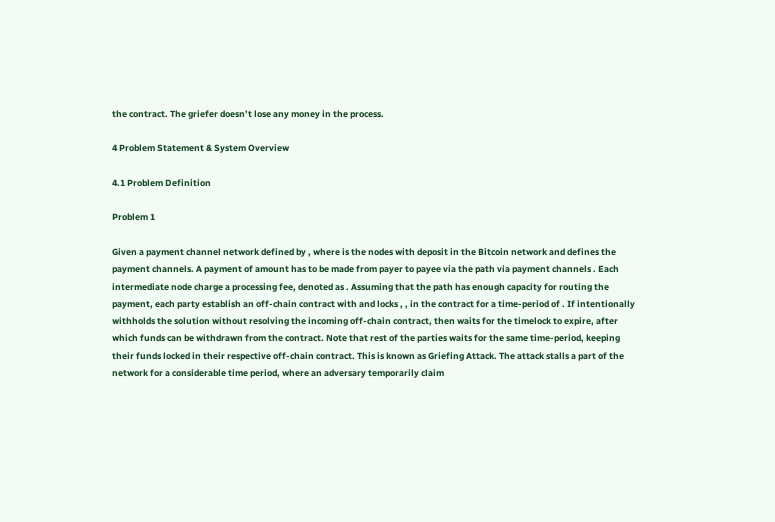the contract. The griefer doesn’t lose any money in the process.

4 Problem Statement & System Overview

4.1 Problem Definition

Problem 1

Given a payment channel network defined by , where is the nodes with deposit in the Bitcoin network and defines the payment channels. A payment of amount has to be made from payer to payee via the path via payment channels . Each intermediate node charge a processing fee, denoted as . Assuming that the path has enough capacity for routing the payment, each party establish an off-chain contract with and locks , , in the contract for a time-period of . If intentionally withholds the solution without resolving the incoming off-chain contract, then waits for the timelock to expire, after which funds can be withdrawn from the contract. Note that rest of the parties waits for the same time-period, keeping their funds locked in their respective off-chain contract. This is known as Griefing Attack. The attack stalls a part of the network for a considerable time period, where an adversary temporarily claim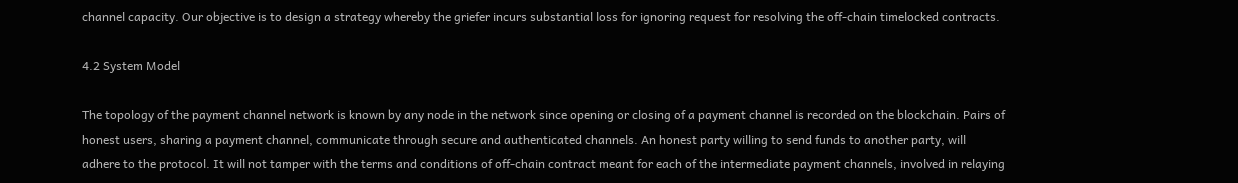channel capacity. Our objective is to design a strategy whereby the griefer incurs substantial loss for ignoring request for resolving the off-chain timelocked contracts.

4.2 System Model

The topology of the payment channel network is known by any node in the network since opening or closing of a payment channel is recorded on the blockchain. Pairs of honest users, sharing a payment channel, communicate through secure and authenticated channels. An honest party willing to send funds to another party, will adhere to the protocol. It will not tamper with the terms and conditions of off-chain contract meant for each of the intermediate payment channels, involved in relaying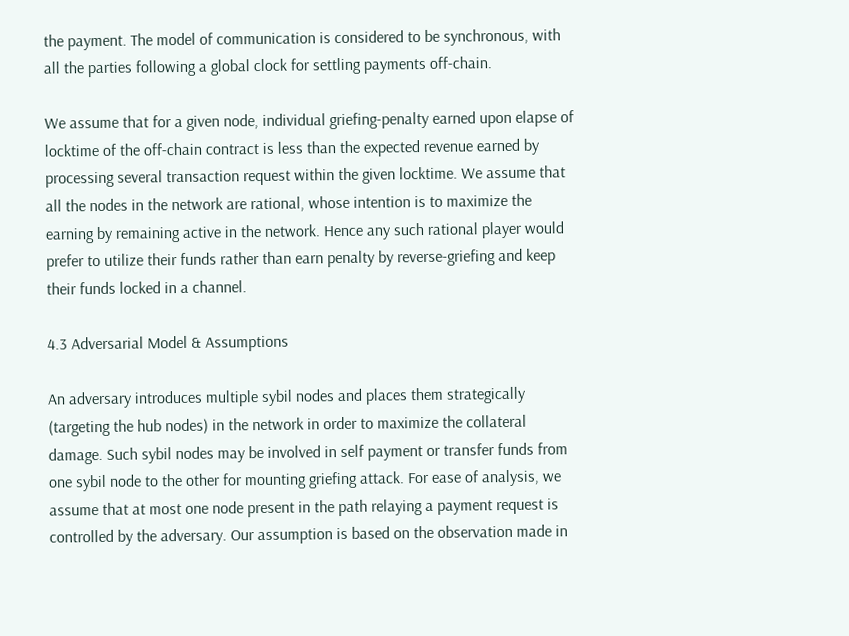the payment. The model of communication is considered to be synchronous, with all the parties following a global clock for settling payments off-chain.

We assume that for a given node, individual griefing-penalty earned upon elapse of locktime of the off-chain contract is less than the expected revenue earned by processing several transaction request within the given locktime. We assume that all the nodes in the network are rational, whose intention is to maximize the earning by remaining active in the network. Hence any such rational player would prefer to utilize their funds rather than earn penalty by reverse-griefing and keep their funds locked in a channel.

4.3 Adversarial Model & Assumptions

An adversary introduces multiple sybil nodes and places them strategically (targeting the hub nodes) in the network in order to maximize the collateral damage. Such sybil nodes may be involved in self payment or transfer funds from one sybil node to the other for mounting griefing attack. For ease of analysis, we assume that at most one node present in the path relaying a payment request is controlled by the adversary. Our assumption is based on the observation made in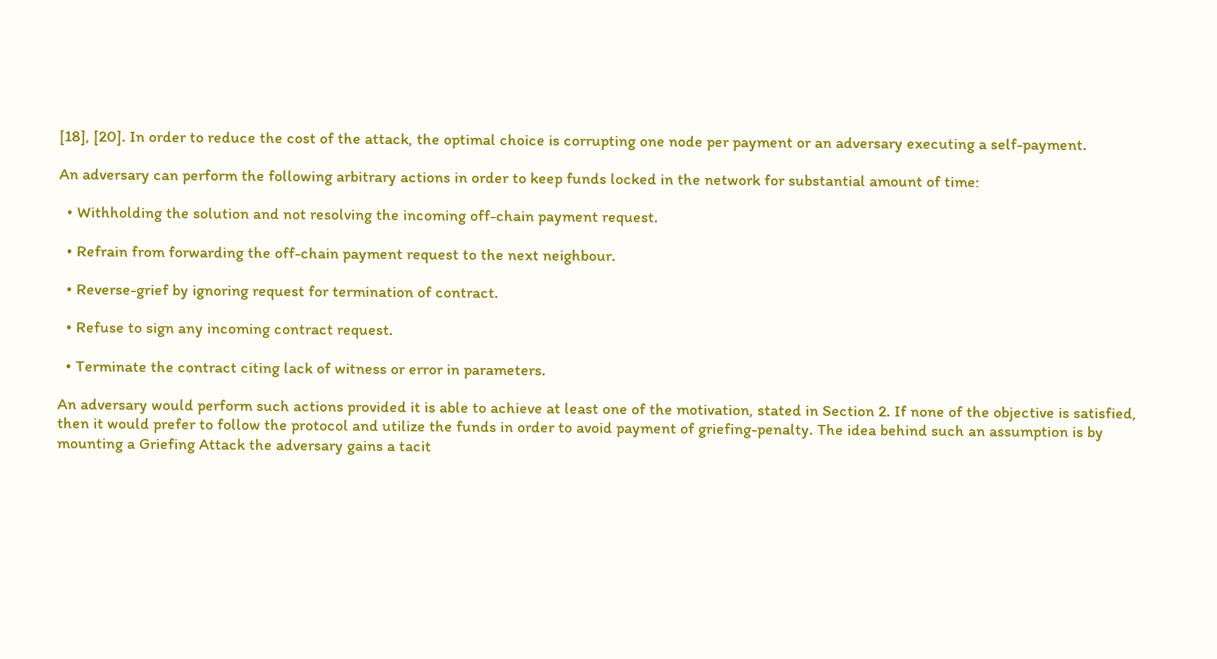[18], [20]. In order to reduce the cost of the attack, the optimal choice is corrupting one node per payment or an adversary executing a self-payment.

An adversary can perform the following arbitrary actions in order to keep funds locked in the network for substantial amount of time:

  • Withholding the solution and not resolving the incoming off-chain payment request.

  • Refrain from forwarding the off-chain payment request to the next neighbour.

  • Reverse-grief by ignoring request for termination of contract.

  • Refuse to sign any incoming contract request.

  • Terminate the contract citing lack of witness or error in parameters.

An adversary would perform such actions provided it is able to achieve at least one of the motivation, stated in Section 2. If none of the objective is satisfied, then it would prefer to follow the protocol and utilize the funds in order to avoid payment of griefing-penalty. The idea behind such an assumption is by mounting a Griefing Attack the adversary gains a tacit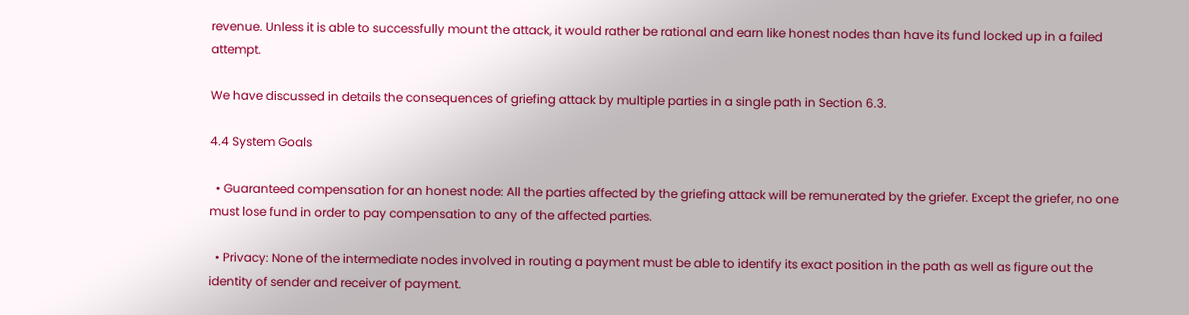revenue. Unless it is able to successfully mount the attack, it would rather be rational and earn like honest nodes than have its fund locked up in a failed attempt.

We have discussed in details the consequences of griefing attack by multiple parties in a single path in Section 6.3.

4.4 System Goals

  • Guaranteed compensation for an honest node: All the parties affected by the griefing attack will be remunerated by the griefer. Except the griefer, no one must lose fund in order to pay compensation to any of the affected parties.

  • Privacy: None of the intermediate nodes involved in routing a payment must be able to identify its exact position in the path as well as figure out the identity of sender and receiver of payment.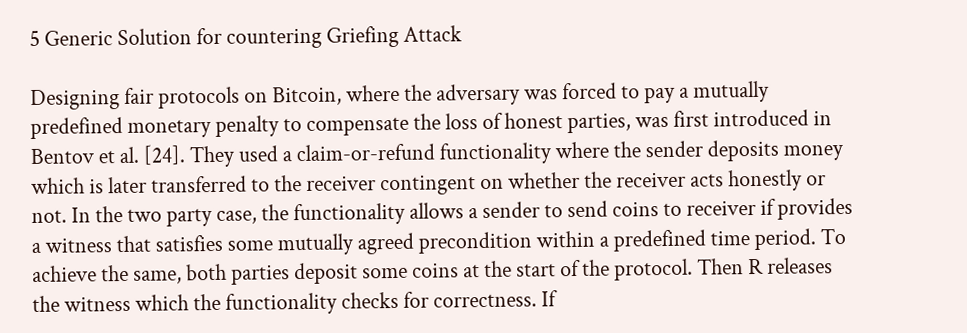5 Generic Solution for countering Griefing Attack

Designing fair protocols on Bitcoin, where the adversary was forced to pay a mutually predefined monetary penalty to compensate the loss of honest parties, was first introduced in Bentov et al. [24]. They used a claim-or-refund functionality where the sender deposits money which is later transferred to the receiver contingent on whether the receiver acts honestly or not. In the two party case, the functionality allows a sender to send coins to receiver if provides a witness that satisfies some mutually agreed precondition within a predefined time period. To achieve the same, both parties deposit some coins at the start of the protocol. Then R releases the witness which the functionality checks for correctness. If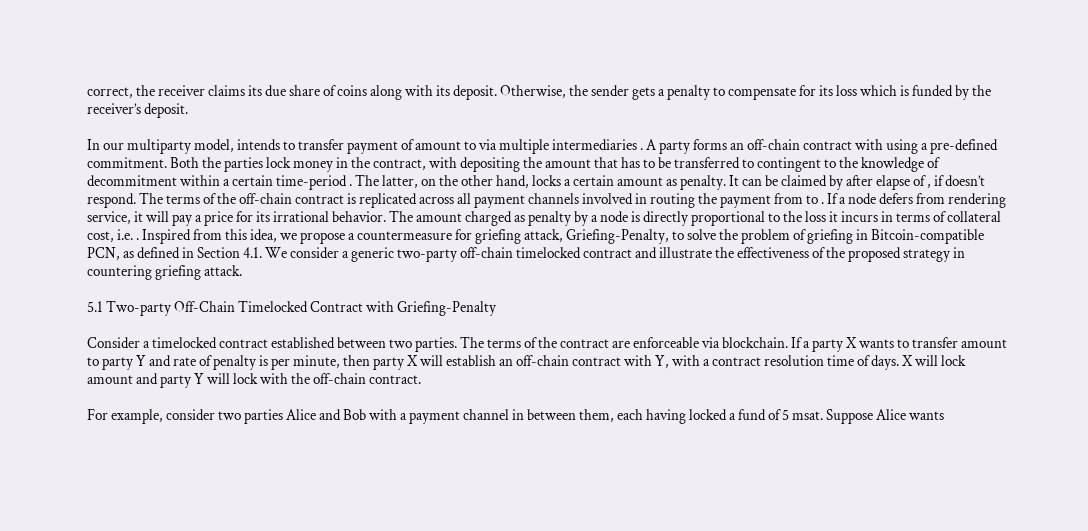correct, the receiver claims its due share of coins along with its deposit. Otherwise, the sender gets a penalty to compensate for its loss which is funded by the receiver’s deposit.

In our multiparty model, intends to transfer payment of amount to via multiple intermediaries . A party forms an off-chain contract with using a pre-defined commitment. Both the parties lock money in the contract, with depositing the amount that has to be transferred to contingent to the knowledge of decommitment within a certain time-period . The latter, on the other hand, locks a certain amount as penalty. It can be claimed by after elapse of , if doesn’t respond. The terms of the off-chain contract is replicated across all payment channels involved in routing the payment from to . If a node defers from rendering service, it will pay a price for its irrational behavior. The amount charged as penalty by a node is directly proportional to the loss it incurs in terms of collateral cost, i.e. . Inspired from this idea, we propose a countermeasure for griefing attack, Griefing-Penalty, to solve the problem of griefing in Bitcoin-compatible PCN, as defined in Section 4.1. We consider a generic two-party off-chain timelocked contract and illustrate the effectiveness of the proposed strategy in countering griefing attack.

5.1 Two-party Off-Chain Timelocked Contract with Griefing-Penalty

Consider a timelocked contract established between two parties. The terms of the contract are enforceable via blockchain. If a party X wants to transfer amount to party Y and rate of penalty is per minute, then party X will establish an off-chain contract with Y, with a contract resolution time of days. X will lock amount and party Y will lock with the off-chain contract.

For example, consider two parties Alice and Bob with a payment channel in between them, each having locked a fund of 5 msat. Suppose Alice wants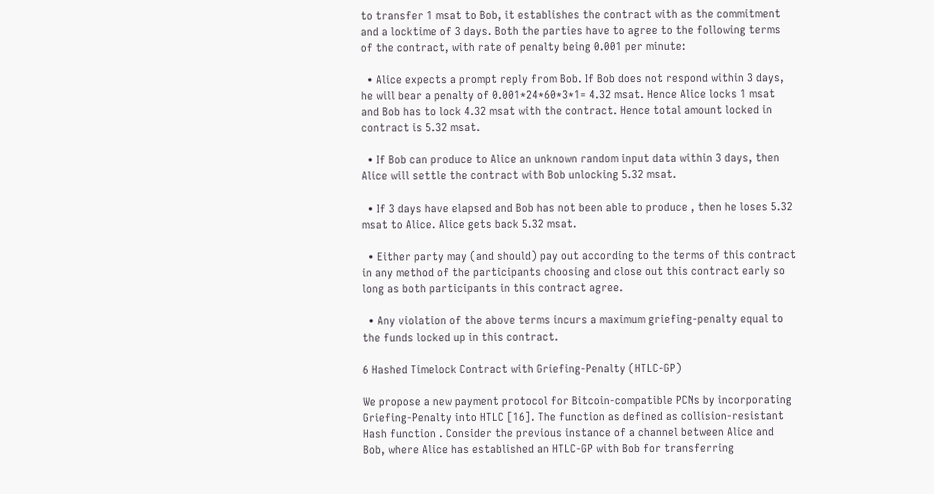to transfer 1 msat to Bob, it establishes the contract with as the commitment and a locktime of 3 days. Both the parties have to agree to the following terms of the contract, with rate of penalty being 0.001 per minute:

  • Alice expects a prompt reply from Bob. If Bob does not respond within 3 days, he will bear a penalty of 0.001*24*60*3*1= 4.32 msat. Hence Alice locks 1 msat and Bob has to lock 4.32 msat with the contract. Hence total amount locked in contract is 5.32 msat.

  • If Bob can produce to Alice an unknown random input data within 3 days, then Alice will settle the contract with Bob unlocking 5.32 msat.

  • If 3 days have elapsed and Bob has not been able to produce , then he loses 5.32 msat to Alice. Alice gets back 5.32 msat.

  • Either party may (and should) pay out according to the terms of this contract in any method of the participants choosing and close out this contract early so long as both participants in this contract agree.

  • Any violation of the above terms incurs a maximum griefing-penalty equal to the funds locked up in this contract.

6 Hashed Timelock Contract with Griefing-Penalty (HTLC-GP)

We propose a new payment protocol for Bitcoin-compatible PCNs by incorporating Griefing-Penalty into HTLC [16]. The function as defined as collision-resistant Hash function . Consider the previous instance of a channel between Alice and Bob, where Alice has established an HTLC-GP with Bob for transferring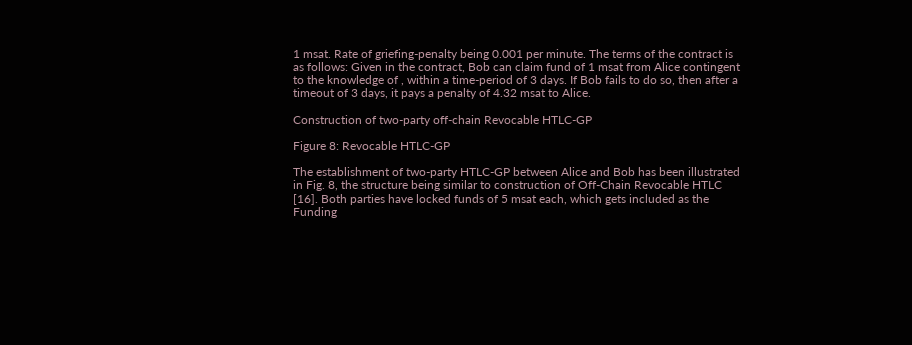1 msat. Rate of griefing-penalty being 0.001 per minute. The terms of the contract is as follows: Given in the contract, Bob can claim fund of 1 msat from Alice contingent to the knowledge of , within a time-period of 3 days. If Bob fails to do so, then after a timeout of 3 days, it pays a penalty of 4.32 msat to Alice.

Construction of two-party off-chain Revocable HTLC-GP

Figure 8: Revocable HTLC-GP

The establishment of two-party HTLC-GP between Alice and Bob has been illustrated in Fig. 8, the structure being similar to construction of Off-Chain Revocable HTLC [16]. Both parties have locked funds of 5 msat each, which gets included as the Funding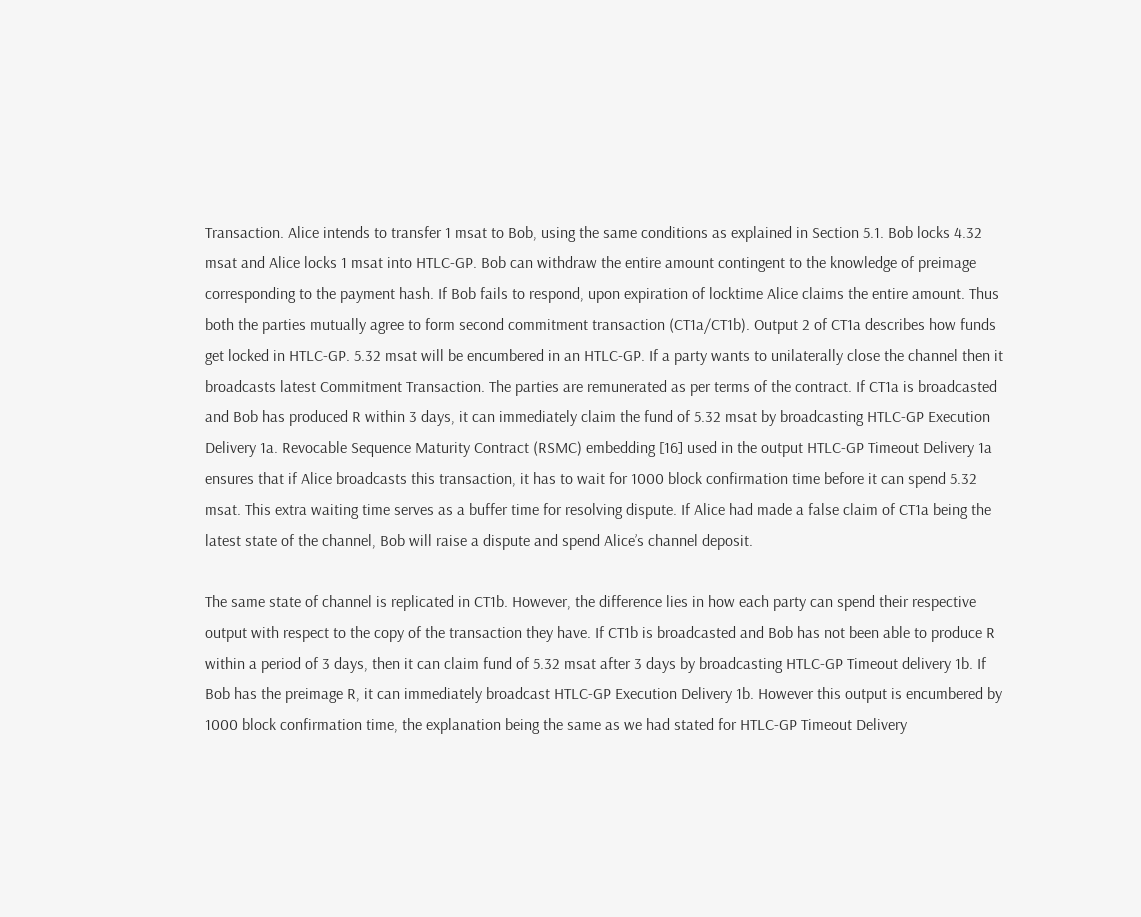Transaction. Alice intends to transfer 1 msat to Bob, using the same conditions as explained in Section 5.1. Bob locks 4.32 msat and Alice locks 1 msat into HTLC-GP. Bob can withdraw the entire amount contingent to the knowledge of preimage corresponding to the payment hash. If Bob fails to respond, upon expiration of locktime Alice claims the entire amount. Thus both the parties mutually agree to form second commitment transaction (CT1a/CT1b). Output 2 of CT1a describes how funds get locked in HTLC-GP. 5.32 msat will be encumbered in an HTLC-GP. If a party wants to unilaterally close the channel then it broadcasts latest Commitment Transaction. The parties are remunerated as per terms of the contract. If CT1a is broadcasted and Bob has produced R within 3 days, it can immediately claim the fund of 5.32 msat by broadcasting HTLC-GP Execution Delivery 1a. Revocable Sequence Maturity Contract (RSMC) embedding [16] used in the output HTLC-GP Timeout Delivery 1a ensures that if Alice broadcasts this transaction, it has to wait for 1000 block confirmation time before it can spend 5.32 msat. This extra waiting time serves as a buffer time for resolving dispute. If Alice had made a false claim of CT1a being the latest state of the channel, Bob will raise a dispute and spend Alice’s channel deposit.

The same state of channel is replicated in CT1b. However, the difference lies in how each party can spend their respective output with respect to the copy of the transaction they have. If CT1b is broadcasted and Bob has not been able to produce R within a period of 3 days, then it can claim fund of 5.32 msat after 3 days by broadcasting HTLC-GP Timeout delivery 1b. If Bob has the preimage R, it can immediately broadcast HTLC-GP Execution Delivery 1b. However this output is encumbered by 1000 block confirmation time, the explanation being the same as we had stated for HTLC-GP Timeout Delivery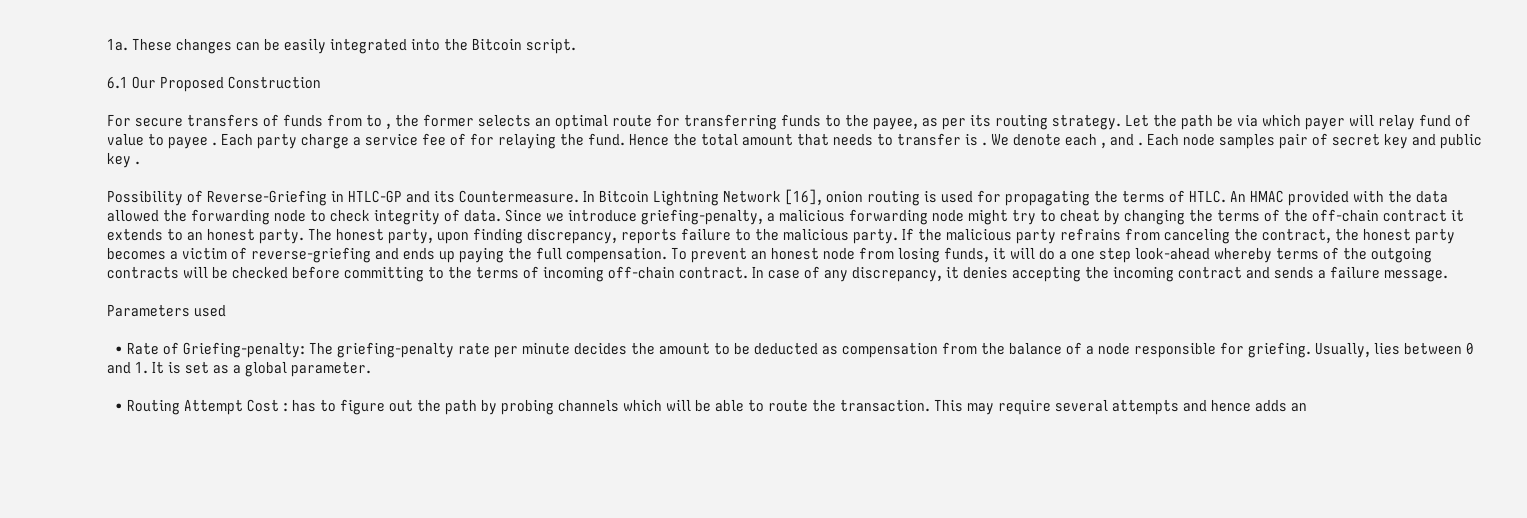1a. These changes can be easily integrated into the Bitcoin script.

6.1 Our Proposed Construction

For secure transfers of funds from to , the former selects an optimal route for transferring funds to the payee, as per its routing strategy. Let the path be via which payer will relay fund of value to payee . Each party charge a service fee of for relaying the fund. Hence the total amount that needs to transfer is . We denote each , and . Each node samples pair of secret key and public key .

Possibility of Reverse-Griefing in HTLC-GP and its Countermeasure. In Bitcoin Lightning Network [16], onion routing is used for propagating the terms of HTLC. An HMAC provided with the data allowed the forwarding node to check integrity of data. Since we introduce griefing-penalty, a malicious forwarding node might try to cheat by changing the terms of the off-chain contract it extends to an honest party. The honest party, upon finding discrepancy, reports failure to the malicious party. If the malicious party refrains from canceling the contract, the honest party becomes a victim of reverse-griefing and ends up paying the full compensation. To prevent an honest node from losing funds, it will do a one step look-ahead whereby terms of the outgoing contracts will be checked before committing to the terms of incoming off-chain contract. In case of any discrepancy, it denies accepting the incoming contract and sends a failure message.

Parameters used

  • Rate of Griefing-penalty: The griefing-penalty rate per minute decides the amount to be deducted as compensation from the balance of a node responsible for griefing. Usually, lies between 0 and 1. It is set as a global parameter.

  • Routing Attempt Cost : has to figure out the path by probing channels which will be able to route the transaction. This may require several attempts and hence adds an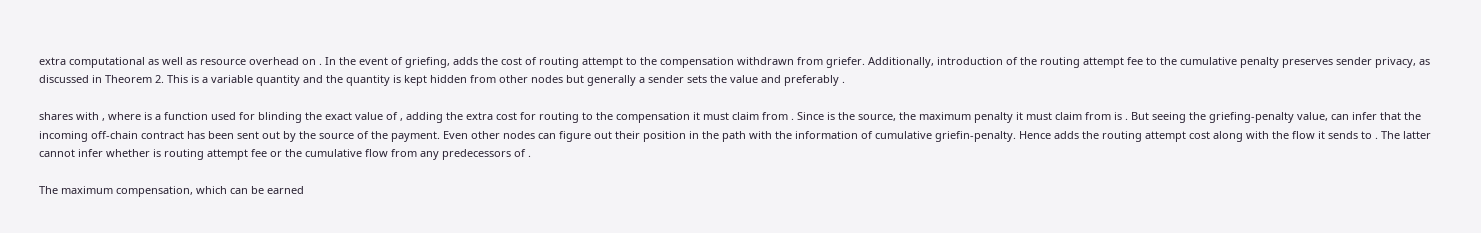extra computational as well as resource overhead on . In the event of griefing, adds the cost of routing attempt to the compensation withdrawn from griefer. Additionally, introduction of the routing attempt fee to the cumulative penalty preserves sender privacy, as discussed in Theorem 2. This is a variable quantity and the quantity is kept hidden from other nodes but generally a sender sets the value and preferably .

shares with , where is a function used for blinding the exact value of , adding the extra cost for routing to the compensation it must claim from . Since is the source, the maximum penalty it must claim from is . But seeing the griefing-penalty value, can infer that the incoming off-chain contract has been sent out by the source of the payment. Even other nodes can figure out their position in the path with the information of cumulative griefin-penalty. Hence adds the routing attempt cost along with the flow it sends to . The latter cannot infer whether is routing attempt fee or the cumulative flow from any predecessors of .

The maximum compensation, which can be earned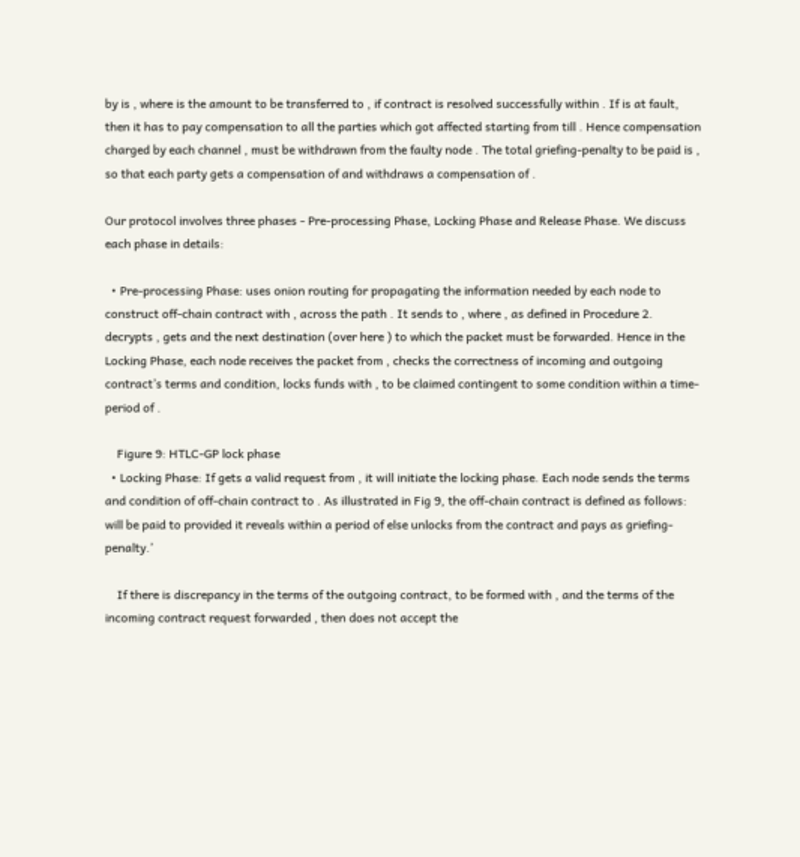by is , where is the amount to be transferred to , if contract is resolved successfully within . If is at fault, then it has to pay compensation to all the parties which got affected starting from till . Hence compensation charged by each channel , must be withdrawn from the faulty node . The total griefing-penalty to be paid is , so that each party gets a compensation of and withdraws a compensation of .

Our protocol involves three phases - Pre-processing Phase, Locking Phase and Release Phase. We discuss each phase in details:

  • Pre-processing Phase: uses onion routing for propagating the information needed by each node to construct off-chain contract with , across the path . It sends to , where , as defined in Procedure 2. decrypts , gets and the next destination (over here ) to which the packet must be forwarded. Hence in the Locking Phase, each node receives the packet from , checks the correctness of incoming and outgoing contract’s terms and condition, locks funds with , to be claimed contingent to some condition within a time-period of .

    Figure 9: HTLC-GP lock phase
  • Locking Phase: If gets a valid request from , it will initiate the locking phase. Each node sends the terms and condition of off-chain contract to . As illustrated in Fig 9, the off-chain contract is defined as follows: will be paid to provided it reveals within a period of else unlocks from the contract and pays as griefing-penalty.’

    If there is discrepancy in the terms of the outgoing contract, to be formed with , and the terms of the incoming contract request forwarded , then does not accept the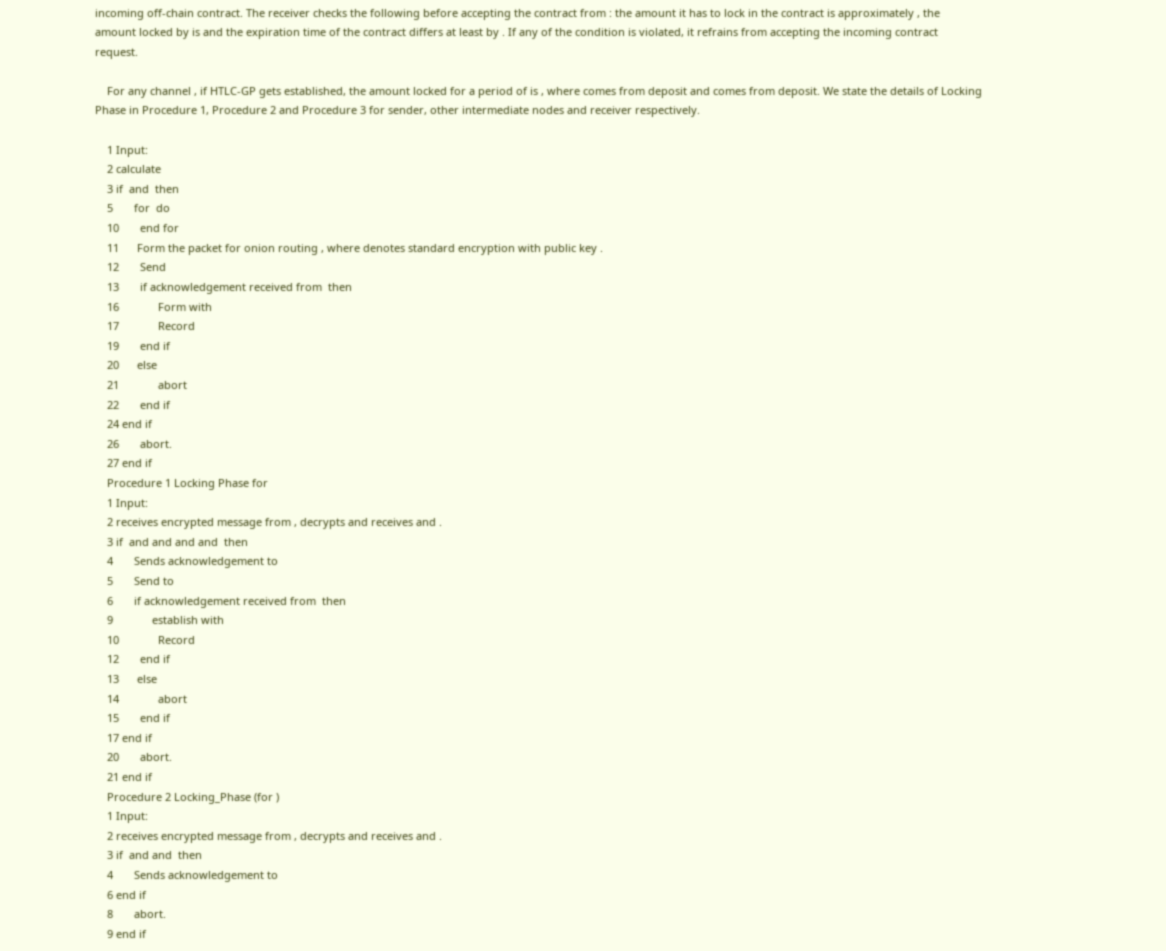incoming off-chain contract. The receiver checks the following before accepting the contract from : the amount it has to lock in the contract is approximately , the amount locked by is and the expiration time of the contract differs at least by . If any of the condition is violated, it refrains from accepting the incoming contract request.

    For any channel , if HTLC-GP gets established, the amount locked for a period of is , where comes from deposit and comes from deposit. We state the details of Locking Phase in Procedure 1, Procedure 2 and Procedure 3 for sender, other intermediate nodes and receiver respectively.

    1 Input:
    2 calculate
    3 if  and  then
    5       for  do
    10       end for
    11      Form the packet for onion routing , where denotes standard encryption with public key .
    12       Send
    13       if acknowledgement received from  then
    16             Form with
    17             Record
    19       end if
    20      else
    21             abort
    22       end if
    24 end if
    26       abort.
    27 end if
    Procedure 1 Locking Phase for
    1 Input:
    2 receives encrypted message from , decrypts and receives and .
    3 if  and and and and  then
    4       Sends acknowledgement to
    5       Send to
    6       if acknowledgement received from  then
    9             establish with
    10             Record
    12       end if
    13      else
    14             abort
    15       end if
    17 end if
    20       abort.
    21 end if
    Procedure 2 Locking_Phase (for )
    1 Input:
    2 receives encrypted message from , decrypts and receives and .
    3 if  and and  then
    4       Sends acknowledgement to
    6 end if
    8       abort.
    9 end if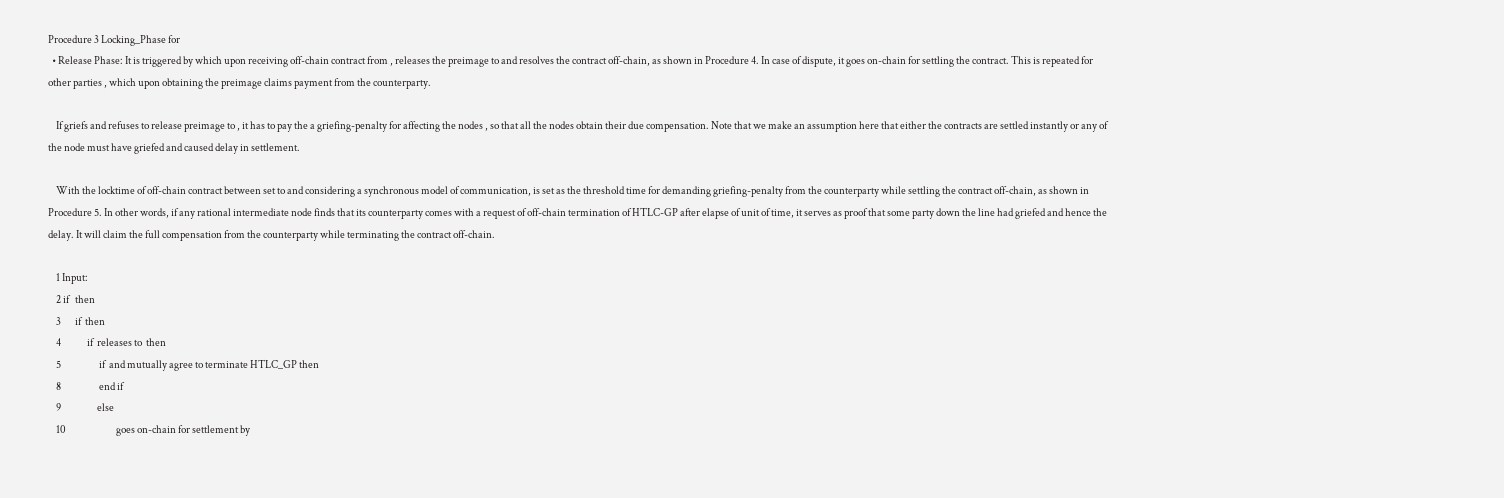Procedure 3 Locking_Phase for
  • Release Phase: It is triggered by which upon receiving off-chain contract from , releases the preimage to and resolves the contract off-chain, as shown in Procedure 4. In case of dispute, it goes on-chain for settling the contract. This is repeated for other parties , which upon obtaining the preimage claims payment from the counterparty.

    If griefs and refuses to release preimage to , it has to pay the a griefing-penalty for affecting the nodes , so that all the nodes obtain their due compensation. Note that we make an assumption here that either the contracts are settled instantly or any of the node must have griefed and caused delay in settlement.

    With the locktime of off-chain contract between set to and considering a synchronous model of communication, is set as the threshold time for demanding griefing-penalty from the counterparty while settling the contract off-chain, as shown in Procedure 5. In other words, if any rational intermediate node finds that its counterparty comes with a request of off-chain termination of HTLC-GP after elapse of unit of time, it serves as proof that some party down the line had griefed and hence the delay. It will claim the full compensation from the counterparty while terminating the contract off-chain.

    1 Input:
    2 if   then
    3       if  then
    4             if  releases to  then
    5                   if  and mutually agree to terminate HTLC_GP then
    8                   end if
    9                  else
    10                         goes on-chain for settlement by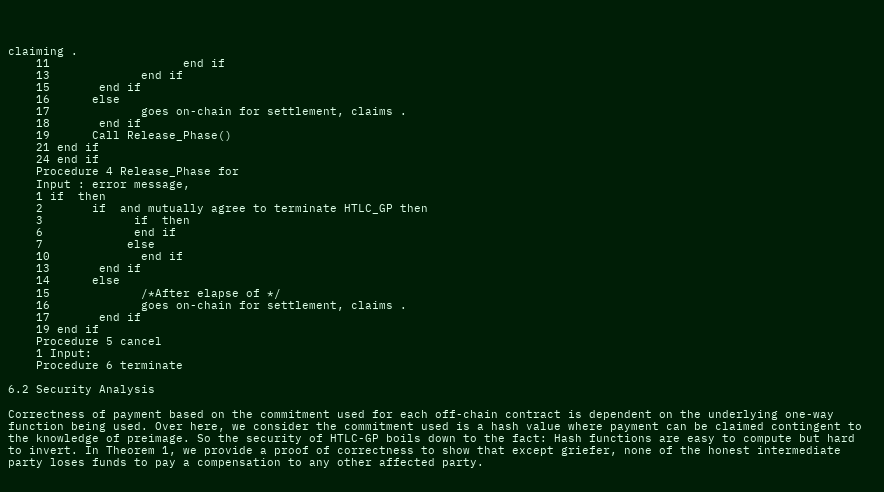claiming .
    11                   end if
    13             end if
    15       end if
    16      else
    17             goes on-chain for settlement, claims .
    18       end if
    19      Call Release_Phase()
    21 end if
    24 end if
    Procedure 4 Release_Phase for
    Input : error message,
    1 if  then
    2       if  and mutually agree to terminate HTLC_GP then
    3             if  then
    6             end if
    7            else
    10             end if
    13       end if
    14      else
    15             /*After elapse of */
    16             goes on-chain for settlement, claims .
    17       end if
    19 end if
    Procedure 5 cancel
    1 Input:
    Procedure 6 terminate

6.2 Security Analysis

Correctness of payment based on the commitment used for each off-chain contract is dependent on the underlying one-way function being used. Over here, we consider the commitment used is a hash value where payment can be claimed contingent to the knowledge of preimage. So the security of HTLC-GP boils down to the fact: Hash functions are easy to compute but hard to invert. In Theorem 1, we provide a proof of correctness to show that except griefer, none of the honest intermediate party loses funds to pay a compensation to any other affected party.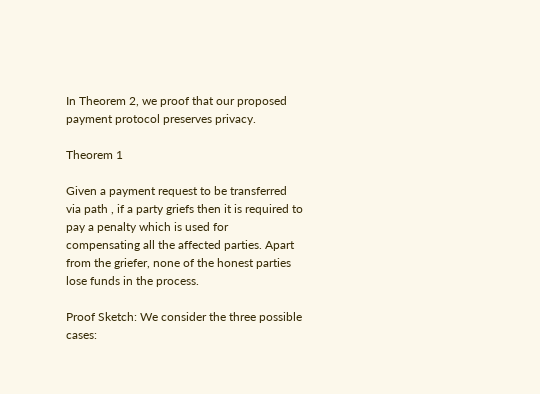In Theorem 2, we proof that our proposed payment protocol preserves privacy.

Theorem 1

Given a payment request to be transferred via path , if a party griefs then it is required to pay a penalty which is used for compensating all the affected parties. Apart from the griefer, none of the honest parties lose funds in the process.

Proof Sketch: We consider the three possible cases: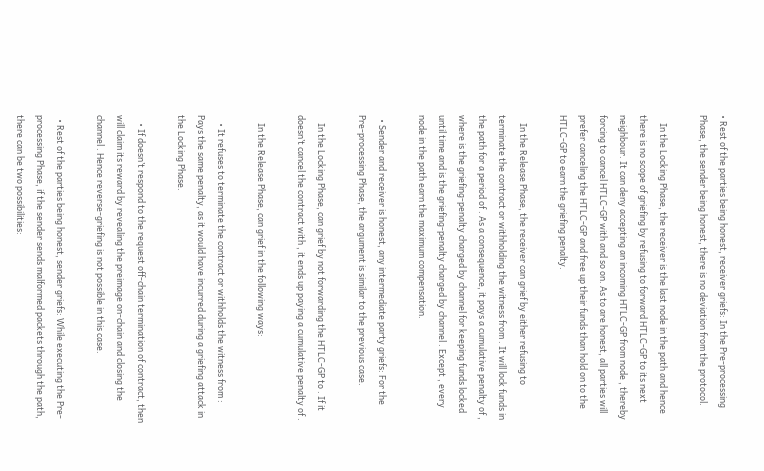• Rest of the parties being honest, receiver griefs: In the Pre-processing Phase, the sender being honest, there is no deviation from the protocol.

    In the Locking Phase, the receiver is the last node in the path and hence there is no scope of griefing by refusing to forward HTLC-GP to its next neighbour. It can deny accepting an incoming HTLC-GP from node , thereby forcing to cancel HTLC-GP with and so on. As to are honest, all parties will prefer canceling the HTLC-GP and free up their funds than hold on to the HTLC-GP to earn the griefing penalty.

    In the Release Phase, the receiver can grief by either refusing to terminate the contract or withholding the witness from . It will lock funds in the path for a period of . As a consequence, it pays a cumulative penalty of , where is the griefing-penalty charged by channel for keeping funds locked until time and is the griefing-penalty charged by channel . Except , every node in the path earn the maximum compensation.

  • Sender and receiver is honest, any intermediate party griefs: For the Pre-processing Phase, the argument is similar to the previous case.

    In the Locking Phase, can grief by not forwarding the HTLC-GP to . If it doesn’t cancel the contract with , it ends up paying a cumulative penalty of .

    In the Release Phase, can grief in the following ways:

    • It refuses to terminate the contract or withholds the witness from : Pays the same penalty, as it would have incurred during a griefing attack in the Locking Phase.

    • If doesn’t respond to the request off-chain termination of contract, then will claim its reward by revealing the preimage on-chain and closing the channel . Hence reverse-griefing is not possible in this case.

  • Rest of the parties being honest, sender griefs: While executing the Pre-processing Phase, if the sender sends malformed packets through the path, there can be two possibilities: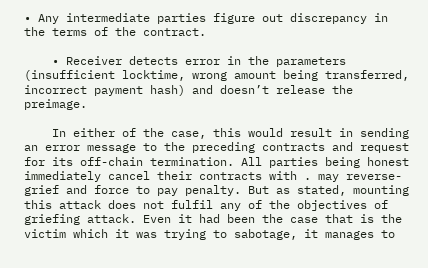• Any intermediate parties figure out discrepancy in the terms of the contract.

    • Receiver detects error in the parameters (insufficient locktime, wrong amount being transferred, incorrect payment hash) and doesn’t release the preimage.

    In either of the case, this would result in sending an error message to the preceding contracts and request for its off-chain termination. All parties being honest immediately cancel their contracts with . may reverse-grief and force to pay penalty. But as stated, mounting this attack does not fulfil any of the objectives of griefing attack. Even it had been the case that is the victim which it was trying to sabotage, it manages to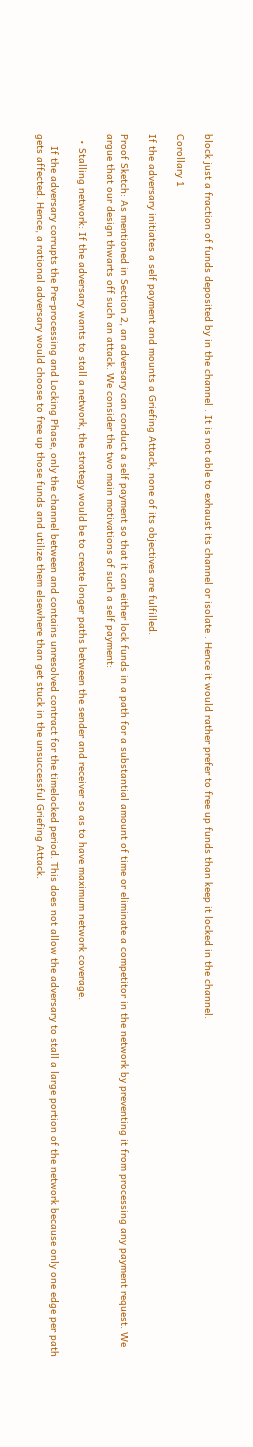block just a fraction of funds deposited by in the channel . It is not able to exhaust its channel or isolate . Hence it would rather prefer to free up funds than keep it locked in the channel.

Corollary 1

If the adversary initiates a self payment and mounts a Griefing Attack, none of its objectives are fulfilled.

Proof Sketch: As mentioned in Section 2, an adversary can conduct a self payment so that it can either lock funds in a path for a substantial amount of time or eliminate a competitor in the network by preventing it from processing any payment request. We argue that our design thwarts off such an attack. We consider the two main motivations of such a self payment:

  • Stalling network: If the adversary wants to stall a network, the strategy would be to create longer paths between the sender and receiver so as to have maximum network coverage.

    If the adversary corrupts the Pre-processing and Locking Phase, only the channel between and contains unresolved contract for the timelocked period. This does not allow the adversary to stall a large portion of the network because only one edge per path gets affected. Hence, a rational adversary would choose to free up those funds and utilize them elsewhere than get stuck in the unsuccessful Griefing Attack.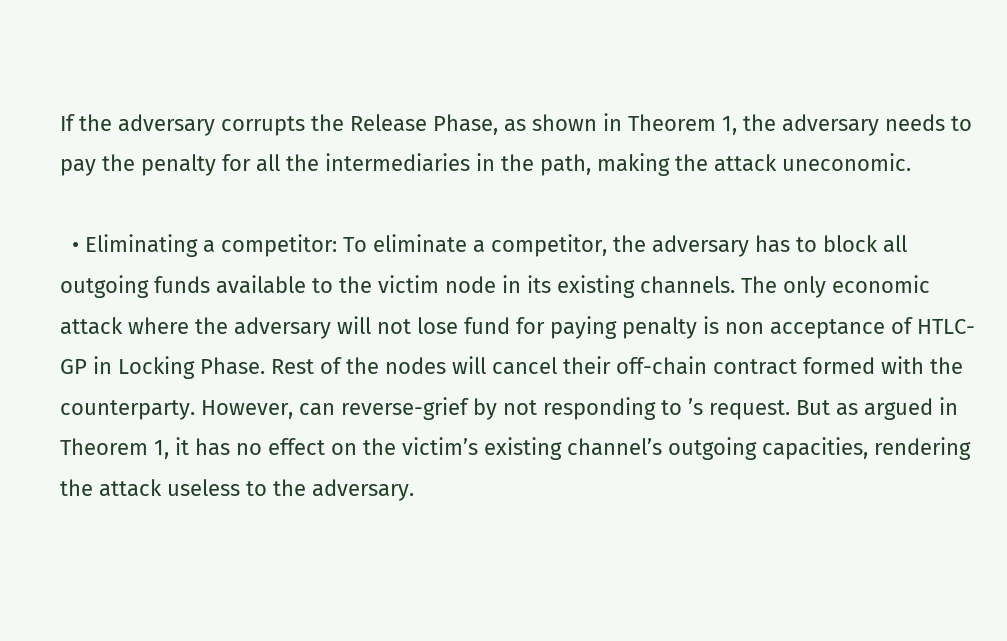If the adversary corrupts the Release Phase, as shown in Theorem 1, the adversary needs to pay the penalty for all the intermediaries in the path, making the attack uneconomic.

  • Eliminating a competitor: To eliminate a competitor, the adversary has to block all outgoing funds available to the victim node in its existing channels. The only economic attack where the adversary will not lose fund for paying penalty is non acceptance of HTLC-GP in Locking Phase. Rest of the nodes will cancel their off-chain contract formed with the counterparty. However, can reverse-grief by not responding to ’s request. But as argued in Theorem 1, it has no effect on the victim’s existing channel’s outgoing capacities, rendering the attack useless to the adversary.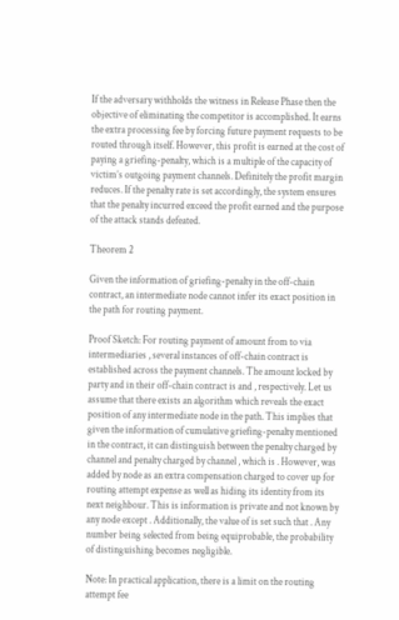If the adversary withholds the witness in Release Phase then the objective of eliminating the competitor is accomplished. It earns the extra processing fee by forcing future payment requests to be routed through itself. However, this profit is earned at the cost of paying a griefing-penalty, which is a multiple of the capacity of victim’s outgoing payment channels. Definitely the profit margin reduces. If the penalty rate is set accordingly, the system ensures that the penalty incurred exceed the profit earned and the purpose of the attack stands defeated.

Theorem 2

Given the information of griefing-penalty in the off-chain contract, an intermediate node cannot infer its exact position in the path for routing payment.

Proof Sketch: For routing payment of amount from to via intermediaries , several instances of off-chain contract is established across the payment channels. The amount locked by party and in their off-chain contract is and , respectively. Let us assume that there exists an algorithm which reveals the exact position of any intermediate node in the path. This implies that given the information of cumulative griefing-penalty mentioned in the contract, it can distinguish between the penalty charged by channel and penalty charged by channel , which is . However, was added by node as an extra compensation charged to cover up for routing attempt expense as well as hiding its identity from its next neighbour. This is information is private and not known by any node except . Additionally, the value of is set such that . Any number being selected from being equiprobable, the probability of distinguishing becomes negligible.

Note: In practical application, there is a limit on the routing attempt fee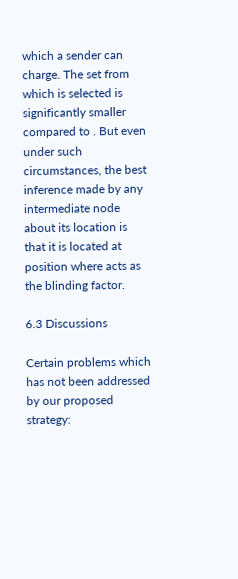which a sender can charge. The set from which is selected is significantly smaller compared to . But even under such circumstances, the best inference made by any intermediate node about its location is that it is located at position where acts as the blinding factor.

6.3 Discussions

Certain problems which has not been addressed by our proposed strategy: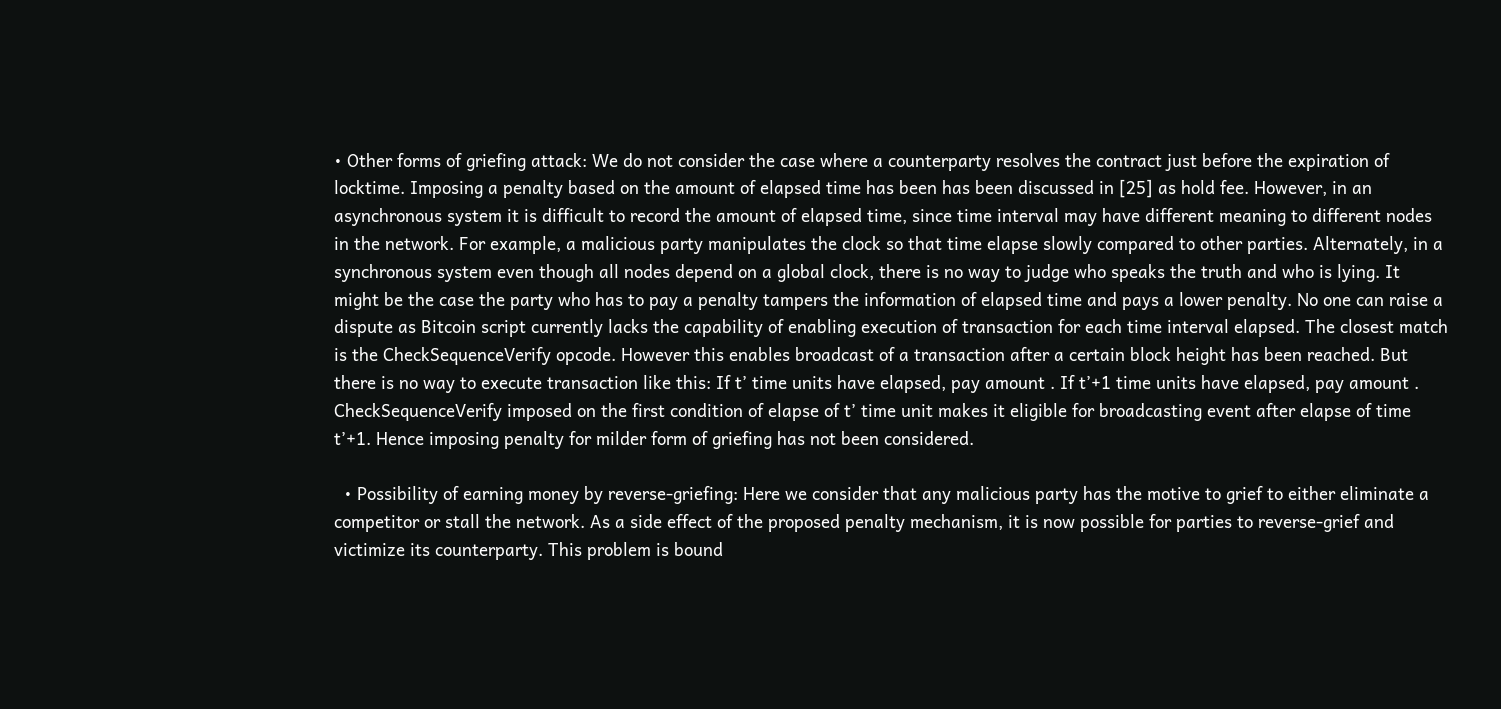• Other forms of griefing attack: We do not consider the case where a counterparty resolves the contract just before the expiration of locktime. Imposing a penalty based on the amount of elapsed time has been has been discussed in [25] as hold fee. However, in an asynchronous system it is difficult to record the amount of elapsed time, since time interval may have different meaning to different nodes in the network. For example, a malicious party manipulates the clock so that time elapse slowly compared to other parties. Alternately, in a synchronous system even though all nodes depend on a global clock, there is no way to judge who speaks the truth and who is lying. It might be the case the party who has to pay a penalty tampers the information of elapsed time and pays a lower penalty. No one can raise a dispute as Bitcoin script currently lacks the capability of enabling execution of transaction for each time interval elapsed. The closest match is the CheckSequenceVerify opcode. However this enables broadcast of a transaction after a certain block height has been reached. But there is no way to execute transaction like this: If t’ time units have elapsed, pay amount . If t’+1 time units have elapsed, pay amount . CheckSequenceVerify imposed on the first condition of elapse of t’ time unit makes it eligible for broadcasting event after elapse of time t’+1. Hence imposing penalty for milder form of griefing has not been considered.

  • Possibility of earning money by reverse-griefing: Here we consider that any malicious party has the motive to grief to either eliminate a competitor or stall the network. As a side effect of the proposed penalty mechanism, it is now possible for parties to reverse-grief and victimize its counterparty. This problem is bound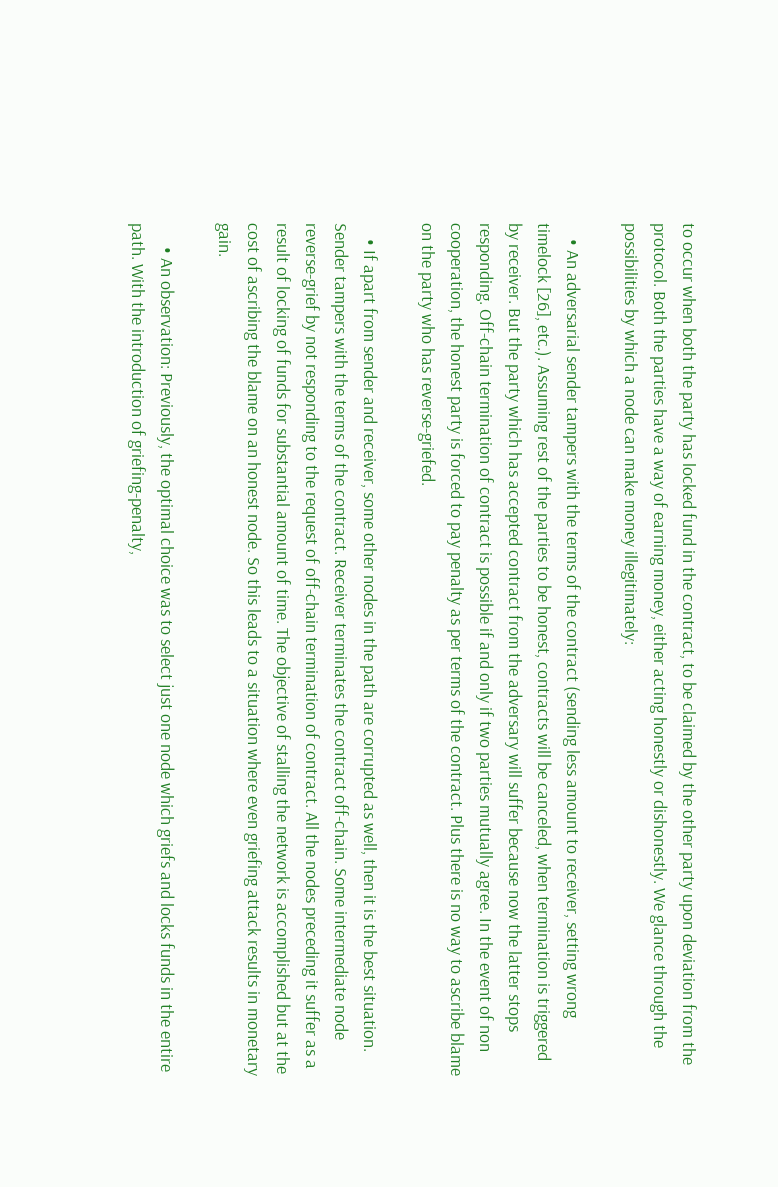to occur when both the party has locked fund in the contract, to be claimed by the other party upon deviation from the protocol. Both the parties have a way of earning money, either acting honestly or dishonestly. We glance through the possibilities by which a node can make money illegitimately:

    • An adversarial sender tampers with the terms of the contract (sending less amount to receiver, setting wrong timelock [26], etc.). Assuming rest of the parties to be honest, contracts will be canceled, when termination is triggered by receiver. But the party which has accepted contract from the adversary will suffer because now the latter stops responding. Off-chain termination of contract is possible if and only if two parties mutually agree. In the event of non cooperation, the honest party is forced to pay penalty as per terms of the contract. Plus there is no way to ascribe blame on the party who has reverse-griefed.

    • If apart from sender and receiver, some other nodes in the path are corrupted as well, then it is the best situation. Sender tampers with the terms of the contract. Receiver terminates the contract off-chain. Some intermediate node reverse-grief by not responding to the request of off-chain termination of contract. All the nodes preceding it suffer as a result of locking of funds for substantial amount of time. The objective of stalling the network is accomplished but at the cost of ascribing the blame on an honest node. So this leads to a situation where even griefing attack results in monetary gain.

      • An observation: Previously, the optimal choice was to select just one node which griefs and locks funds in the entire path. With the introduction of griefing-penalty,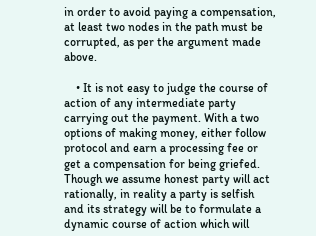in order to avoid paying a compensation, at least two nodes in the path must be corrupted, as per the argument made above.

    • It is not easy to judge the course of action of any intermediate party carrying out the payment. With a two options of making money, either follow protocol and earn a processing fee or get a compensation for being griefed. Though we assume honest party will act rationally, in reality a party is selfish and its strategy will be to formulate a dynamic course of action which will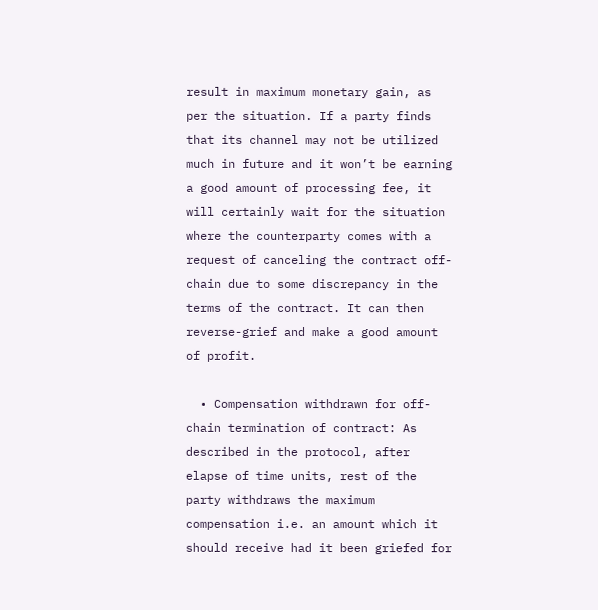result in maximum monetary gain, as per the situation. If a party finds that its channel may not be utilized much in future and it won’t be earning a good amount of processing fee, it will certainly wait for the situation where the counterparty comes with a request of canceling the contract off-chain due to some discrepancy in the terms of the contract. It can then reverse-grief and make a good amount of profit.

  • Compensation withdrawn for off-chain termination of contract: As described in the protocol, after elapse of time units, rest of the party withdraws the maximum compensation i.e. an amount which it should receive had it been griefed for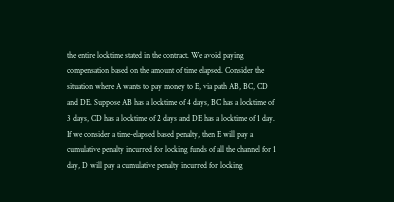the entire locktime stated in the contract. We avoid paying compensation based on the amount of time elapsed. Consider the situation where A wants to pay money to E, via path AB, BC, CD and DE. Suppose AB has a locktime of 4 days, BC has a locktime of 3 days, CD has a locktime of 2 days and DE has a locktime of 1 day. If we consider a time-elapsed based penalty, then E will pay a cumulative penalty incurred for locking funds of all the channel for 1 day, D will pay a cumulative penalty incurred for locking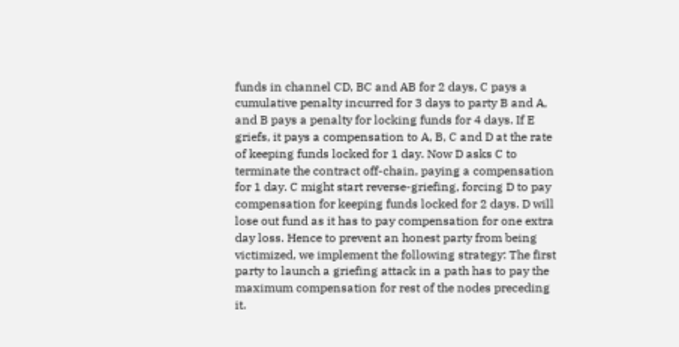funds in channel CD, BC and AB for 2 days, C pays a cumulative penalty incurred for 3 days to party B and A, and B pays a penalty for locking funds for 4 days. If E griefs, it pays a compensation to A, B, C and D at the rate of keeping funds locked for 1 day. Now D asks C to terminate the contract off-chain, paying a compensation for 1 day. C might start reverse-griefing, forcing D to pay compensation for keeping funds locked for 2 days. D will lose out fund as it has to pay compensation for one extra day loss. Hence to prevent an honest party from being victimized, we implement the following strategy: The first party to launch a griefing attack in a path has to pay the maximum compensation for rest of the nodes preceding it.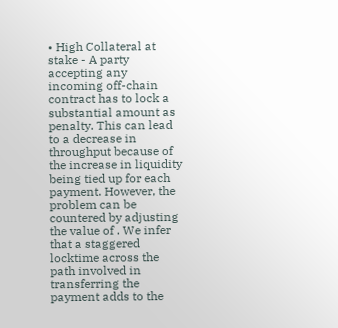• High Collateral at stake - A party accepting any incoming off-chain contract has to lock a substantial amount as penalty. This can lead to a decrease in throughput because of the increase in liquidity being tied up for each payment. However, the problem can be countered by adjusting the value of . We infer that a staggered locktime across the path involved in transferring the payment adds to the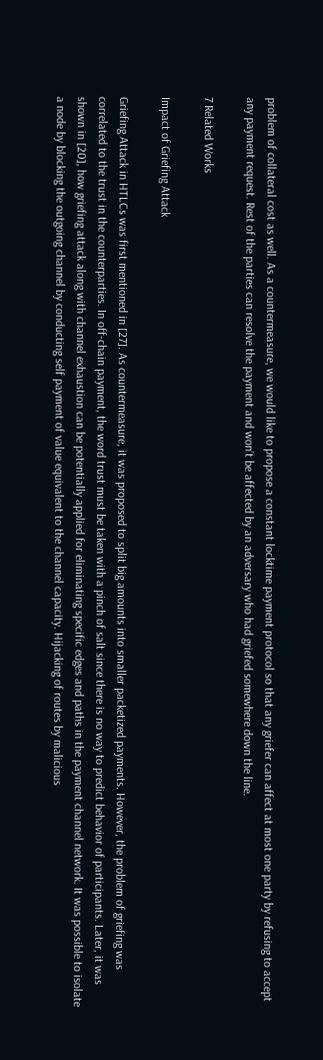problem of collateral cost as well. As a countermeasure, we would like to propose a constant locktime payment protocol so that any griefer can affect at most one party by refusing to accept any payment request. Rest of the parties can resolve the payment and won’t be affected by an adversary who had griefed somewhere down the line.

7 Related Works

Impact of Griefing Attack

Griefing Attack in HTLCs was first mentioned in [27]. As countermeasure, it was proposed to split big amounts into smaller packetized payments. However, the problem of griefing was correlated to the trust in the counterparties. In off-chain payment, the word trust must be taken with a pinch of salt since there is no way to predict behavior of participants. Later, it was shown in [20], how griefing attack along with channel exhaustion can be potentially applied for eliminating specific edges and paths in the payment channel network. It was possible to isolate a node by blocking the outgoing channel by conducting self payment of value equivalent to the channel capacity. Hijacking of routes by malicious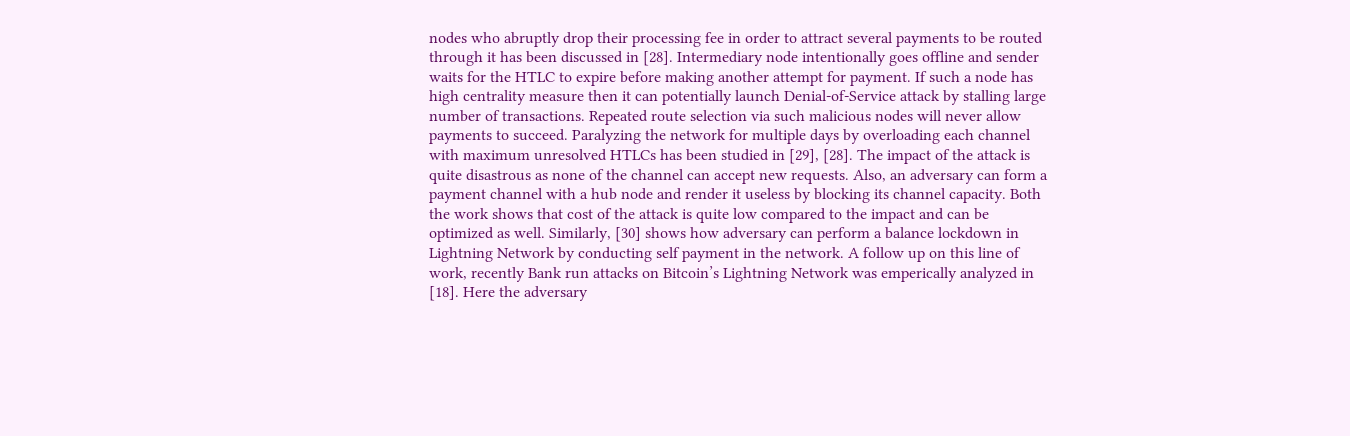nodes who abruptly drop their processing fee in order to attract several payments to be routed through it has been discussed in [28]. Intermediary node intentionally goes offline and sender waits for the HTLC to expire before making another attempt for payment. If such a node has high centrality measure then it can potentially launch Denial-of-Service attack by stalling large number of transactions. Repeated route selection via such malicious nodes will never allow payments to succeed. Paralyzing the network for multiple days by overloading each channel with maximum unresolved HTLCs has been studied in [29], [28]. The impact of the attack is quite disastrous as none of the channel can accept new requests. Also, an adversary can form a payment channel with a hub node and render it useless by blocking its channel capacity. Both the work shows that cost of the attack is quite low compared to the impact and can be optimized as well. Similarly, [30] shows how adversary can perform a balance lockdown in Lightning Network by conducting self payment in the network. A follow up on this line of work, recently Bank run attacks on Bitcoin’s Lightning Network was emperically analyzed in [18]. Here the adversary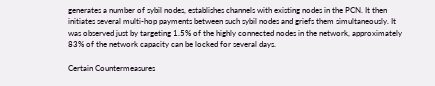generates a number of sybil nodes, establishes channels with existing nodes in the PCN. It then initiates several multi-hop payments between such sybil nodes and griefs them simultaneously. It was observed just by targeting 1.5% of the highly connected nodes in the network, approximately 83% of the network capacity can be locked for several days.

Certain Countermeasures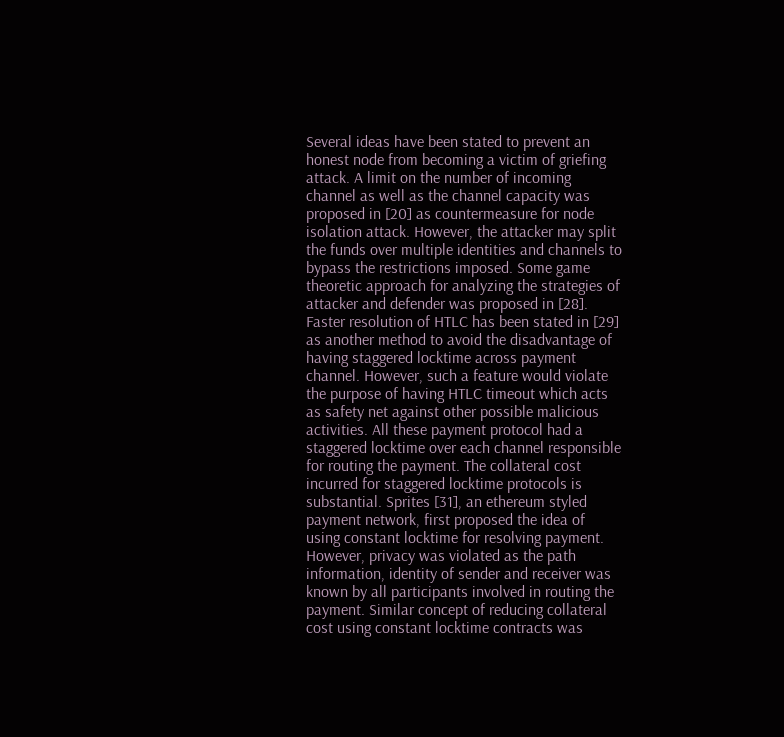Several ideas have been stated to prevent an honest node from becoming a victim of griefing attack. A limit on the number of incoming channel as well as the channel capacity was proposed in [20] as countermeasure for node isolation attack. However, the attacker may split the funds over multiple identities and channels to bypass the restrictions imposed. Some game theoretic approach for analyzing the strategies of attacker and defender was proposed in [28]. Faster resolution of HTLC has been stated in [29] as another method to avoid the disadvantage of having staggered locktime across payment channel. However, such a feature would violate the purpose of having HTLC timeout which acts as safety net against other possible malicious activities. All these payment protocol had a staggered locktime over each channel responsible for routing the payment. The collateral cost incurred for staggered locktime protocols is substantial. Sprites [31], an ethereum styled payment network, first proposed the idea of using constant locktime for resolving payment. However, privacy was violated as the path information, identity of sender and receiver was known by all participants involved in routing the payment. Similar concept of reducing collateral cost using constant locktime contracts was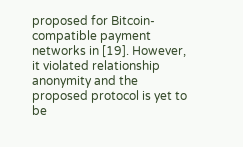proposed for Bitcoin-compatible payment networks in [19]. However, it violated relationship anonymity and the proposed protocol is yet to be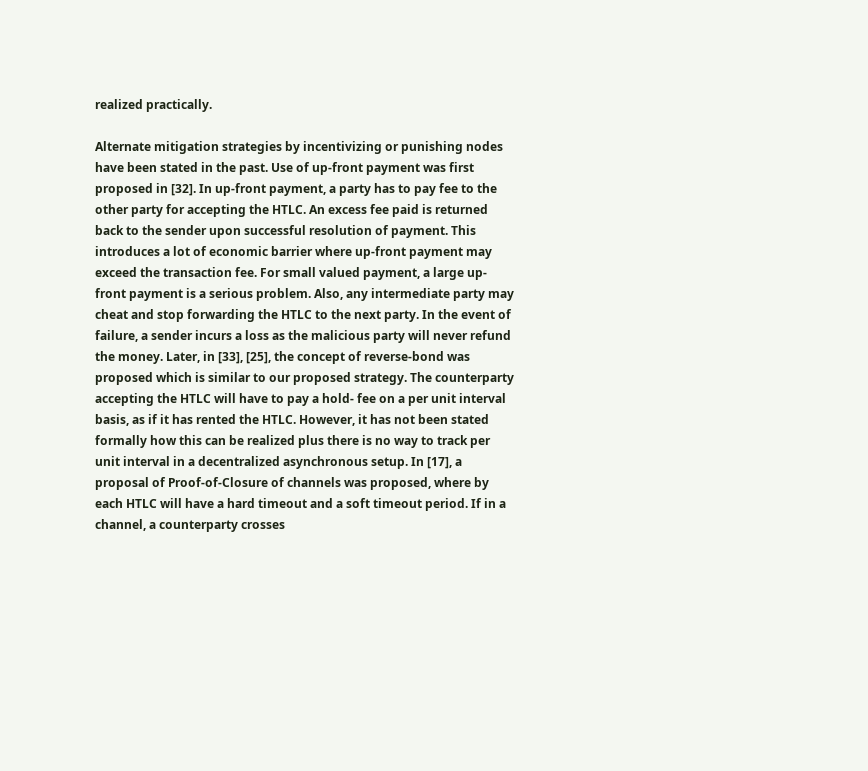realized practically.

Alternate mitigation strategies by incentivizing or punishing nodes have been stated in the past. Use of up-front payment was first proposed in [32]. In up-front payment, a party has to pay fee to the other party for accepting the HTLC. An excess fee paid is returned back to the sender upon successful resolution of payment. This introduces a lot of economic barrier where up-front payment may exceed the transaction fee. For small valued payment, a large up-front payment is a serious problem. Also, any intermediate party may cheat and stop forwarding the HTLC to the next party. In the event of failure, a sender incurs a loss as the malicious party will never refund the money. Later, in [33], [25], the concept of reverse-bond was proposed which is similar to our proposed strategy. The counterparty accepting the HTLC will have to pay a hold- fee on a per unit interval basis, as if it has rented the HTLC. However, it has not been stated formally how this can be realized plus there is no way to track per unit interval in a decentralized asynchronous setup. In [17], a proposal of Proof-of-Closure of channels was proposed, where by each HTLC will have a hard timeout and a soft timeout period. If in a channel, a counterparty crosses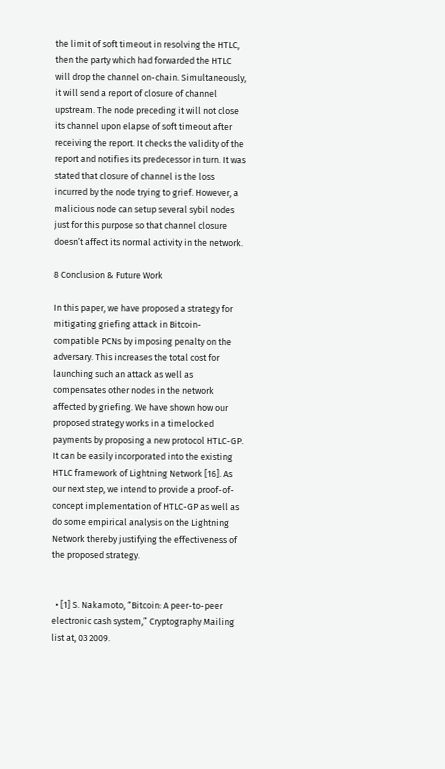the limit of soft timeout in resolving the HTLC, then the party which had forwarded the HTLC will drop the channel on-chain. Simultaneously, it will send a report of closure of channel upstream. The node preceding it will not close its channel upon elapse of soft timeout after receiving the report. It checks the validity of the report and notifies its predecessor in turn. It was stated that closure of channel is the loss incurred by the node trying to grief. However, a malicious node can setup several sybil nodes just for this purpose so that channel closure doesn’t affect its normal activity in the network.

8 Conclusion & Future Work

In this paper, we have proposed a strategy for mitigating griefing attack in Bitcoin-compatible PCNs by imposing penalty on the adversary. This increases the total cost for launching such an attack as well as compensates other nodes in the network affected by griefing. We have shown how our proposed strategy works in a timelocked payments by proposing a new protocol HTLC-GP. It can be easily incorporated into the existing HTLC framework of Lightning Network [16]. As our next step, we intend to provide a proof-of-concept implementation of HTLC-GP as well as do some empirical analysis on the Lightning Network thereby justifying the effectiveness of the proposed strategy.


  • [1] S. Nakamoto, “Bitcoin: A peer-to-peer electronic cash system,” Cryptography Mailing list at, 03 2009.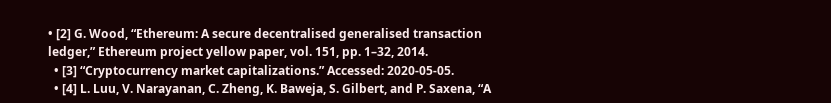• [2] G. Wood, “Ethereum: A secure decentralised generalised transaction ledger,” Ethereum project yellow paper, vol. 151, pp. 1–32, 2014.
  • [3] “Cryptocurrency market capitalizations.” Accessed: 2020-05-05.
  • [4] L. Luu, V. Narayanan, C. Zheng, K. Baweja, S. Gilbert, and P. Saxena, “A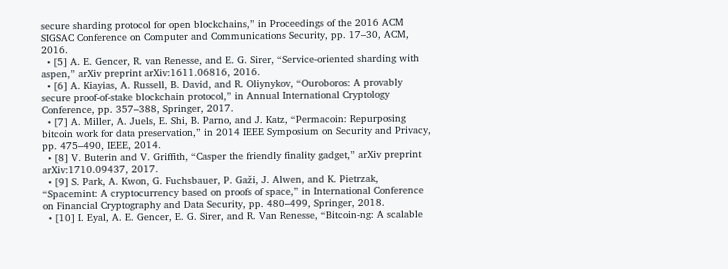secure sharding protocol for open blockchains,” in Proceedings of the 2016 ACM SIGSAC Conference on Computer and Communications Security, pp. 17–30, ACM, 2016.
  • [5] A. E. Gencer, R. van Renesse, and E. G. Sirer, “Service-oriented sharding with aspen,” arXiv preprint arXiv:1611.06816, 2016.
  • [6] A. Kiayias, A. Russell, B. David, and R. Oliynykov, “Ouroboros: A provably secure proof-of-stake blockchain protocol,” in Annual International Cryptology Conference, pp. 357–388, Springer, 2017.
  • [7] A. Miller, A. Juels, E. Shi, B. Parno, and J. Katz, “Permacoin: Repurposing bitcoin work for data preservation,” in 2014 IEEE Symposium on Security and Privacy, pp. 475–490, IEEE, 2014.
  • [8] V. Buterin and V. Griffith, “Casper the friendly finality gadget,” arXiv preprint arXiv:1710.09437, 2017.
  • [9] S. Park, A. Kwon, G. Fuchsbauer, P. Gaži, J. Alwen, and K. Pietrzak, “Spacemint: A cryptocurrency based on proofs of space,” in International Conference on Financial Cryptography and Data Security, pp. 480–499, Springer, 2018.
  • [10] I. Eyal, A. E. Gencer, E. G. Sirer, and R. Van Renesse, “Bitcoin-ng: A scalable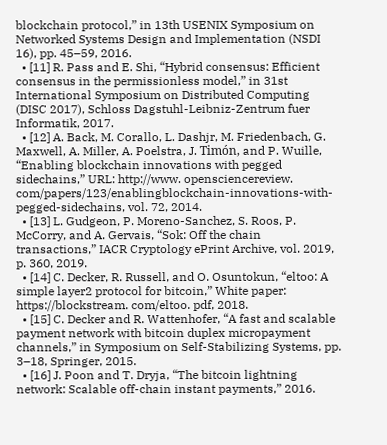blockchain protocol,” in 13th USENIX Symposium on Networked Systems Design and Implementation (NSDI 16), pp. 45–59, 2016.
  • [11] R. Pass and E. Shi, “Hybrid consensus: Efficient consensus in the permissionless model,” in 31st International Symposium on Distributed Computing (DISC 2017), Schloss Dagstuhl-Leibniz-Zentrum fuer Informatik, 2017.
  • [12] A. Back, M. Corallo, L. Dashjr, M. Friedenbach, G. Maxwell, A. Miller, A. Poelstra, J. Timón, and P. Wuille, “Enabling blockchain innovations with pegged sidechains,” URL: http://www. opensciencereview. com/papers/123/enablingblockchain-innovations-with-pegged-sidechains, vol. 72, 2014.
  • [13] L. Gudgeon, P. Moreno-Sanchez, S. Roos, P. McCorry, and A. Gervais, “Sok: Off the chain transactions,” IACR Cryptology ePrint Archive, vol. 2019, p. 360, 2019.
  • [14] C. Decker, R. Russell, and O. Osuntokun, “eltoo: A simple layer2 protocol for bitcoin,” White paper: https://blockstream. com/eltoo. pdf, 2018.
  • [15] C. Decker and R. Wattenhofer, “A fast and scalable payment network with bitcoin duplex micropayment channels,” in Symposium on Self-Stabilizing Systems, pp. 3–18, Springer, 2015.
  • [16] J. Poon and T. Dryja, “The bitcoin lightning network: Scalable off-chain instant payments,” 2016.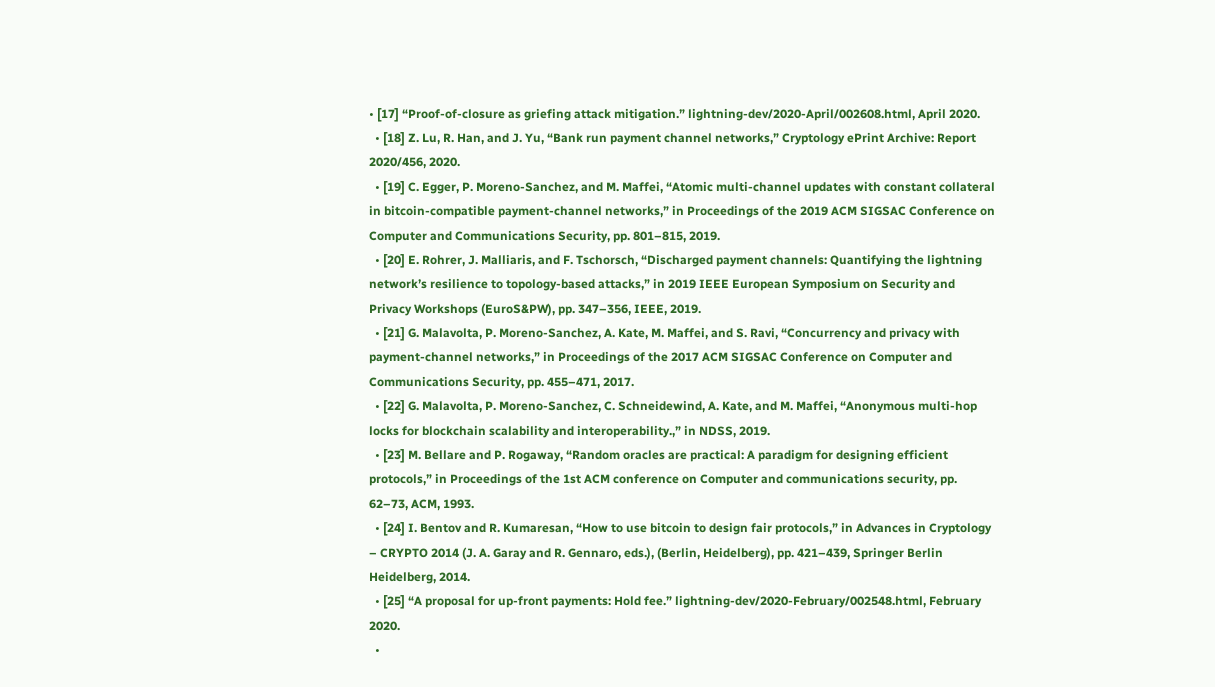• [17] “Proof-of-closure as griefing attack mitigation.” lightning-dev/2020-April/002608.html, April 2020.
  • [18] Z. Lu, R. Han, and J. Yu, “Bank run payment channel networks,” Cryptology ePrint Archive: Report 2020/456, 2020.
  • [19] C. Egger, P. Moreno-Sanchez, and M. Maffei, “Atomic multi-channel updates with constant collateral in bitcoin-compatible payment-channel networks,” in Proceedings of the 2019 ACM SIGSAC Conference on Computer and Communications Security, pp. 801–815, 2019.
  • [20] E. Rohrer, J. Malliaris, and F. Tschorsch, “Discharged payment channels: Quantifying the lightning network’s resilience to topology-based attacks,” in 2019 IEEE European Symposium on Security and Privacy Workshops (EuroS&PW), pp. 347–356, IEEE, 2019.
  • [21] G. Malavolta, P. Moreno-Sanchez, A. Kate, M. Maffei, and S. Ravi, “Concurrency and privacy with payment-channel networks,” in Proceedings of the 2017 ACM SIGSAC Conference on Computer and Communications Security, pp. 455–471, 2017.
  • [22] G. Malavolta, P. Moreno-Sanchez, C. Schneidewind, A. Kate, and M. Maffei, “Anonymous multi-hop locks for blockchain scalability and interoperability.,” in NDSS, 2019.
  • [23] M. Bellare and P. Rogaway, “Random oracles are practical: A paradigm for designing efficient protocols,” in Proceedings of the 1st ACM conference on Computer and communications security, pp. 62–73, ACM, 1993.
  • [24] I. Bentov and R. Kumaresan, “How to use bitcoin to design fair protocols,” in Advances in Cryptology – CRYPTO 2014 (J. A. Garay and R. Gennaro, eds.), (Berlin, Heidelberg), pp. 421–439, Springer Berlin Heidelberg, 2014.
  • [25] “A proposal for up-front payments: Hold fee.” lightning-dev/2020-February/002548.html, February 2020.
  •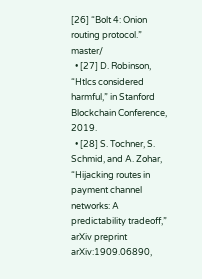[26] “Bolt 4: Onion routing protocol.” master/
  • [27] D. Robinson, “Htlcs considered harmful,” in Stanford Blockchain Conference, 2019.
  • [28] S. Tochner, S. Schmid, and A. Zohar, “Hijacking routes in payment channel networks: A predictability tradeoff,” arXiv preprint arXiv:1909.06890,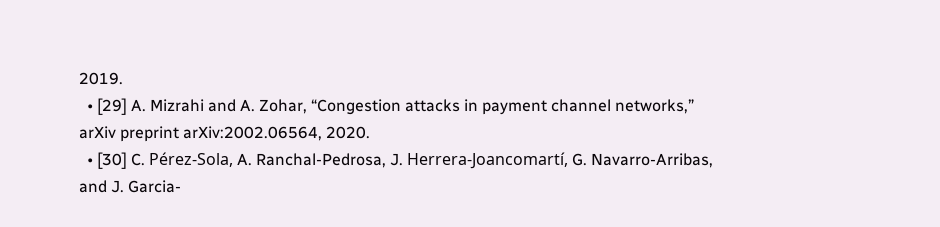2019.
  • [29] A. Mizrahi and A. Zohar, “Congestion attacks in payment channel networks,” arXiv preprint arXiv:2002.06564, 2020.
  • [30] C. Pérez-Sola, A. Ranchal-Pedrosa, J. Herrera-Joancomartí, G. Navarro-Arribas, and J. Garcia-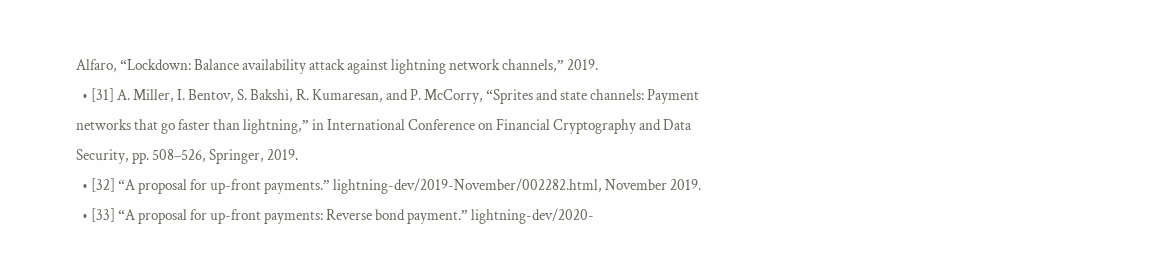Alfaro, “Lockdown: Balance availability attack against lightning network channels,” 2019.
  • [31] A. Miller, I. Bentov, S. Bakshi, R. Kumaresan, and P. McCorry, “Sprites and state channels: Payment networks that go faster than lightning,” in International Conference on Financial Cryptography and Data Security, pp. 508–526, Springer, 2019.
  • [32] “A proposal for up-front payments.” lightning-dev/2019-November/002282.html, November 2019.
  • [33] “A proposal for up-front payments: Reverse bond payment.” lightning-dev/2020-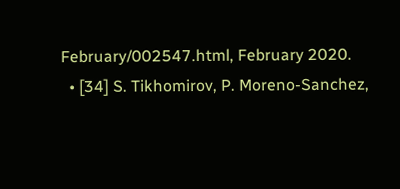February/002547.html, February 2020.
  • [34] S. Tikhomirov, P. Moreno-Sanchez,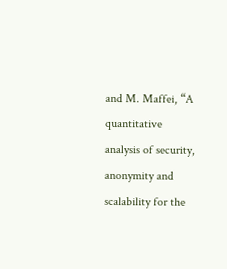and M. Maffei, “A quantitative analysis of security, anonymity and scalability for the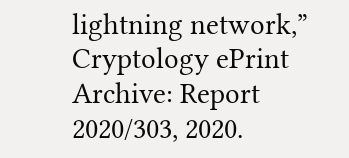lightning network,” Cryptology ePrint Archive: Report 2020/303, 2020.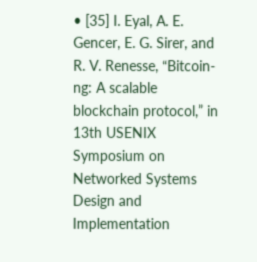• [35] I. Eyal, A. E. Gencer, E. G. Sirer, and R. V. Renesse, “Bitcoin-ng: A scalable blockchain protocol,” in 13th USENIX Symposium on Networked Systems Design and Implementation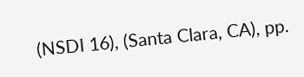(NSDI 16), (Santa Clara, CA), pp.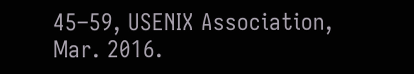45–59, USENIX Association, Mar. 2016.